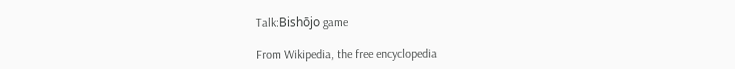Talk:Bishōjo game

From Wikipedia, the free encyclopedia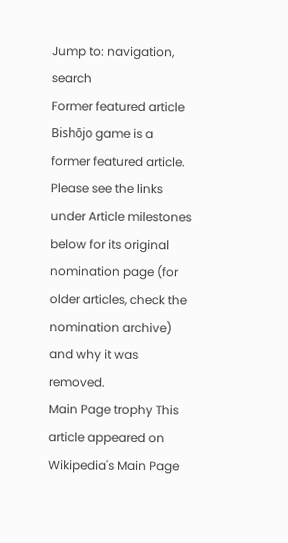Jump to: navigation, search
Former featured article Bishōjo game is a former featured article. Please see the links under Article milestones below for its original nomination page (for older articles, check the nomination archive) and why it was removed.
Main Page trophy This article appeared on Wikipedia's Main Page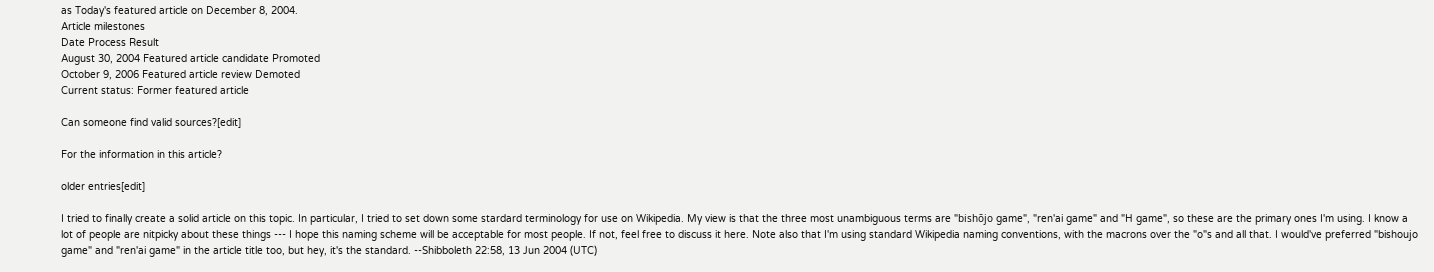as Today's featured article on December 8, 2004.
Article milestones
Date Process Result
August 30, 2004 Featured article candidate Promoted
October 9, 2006 Featured article review Demoted
Current status: Former featured article

Can someone find valid sources?[edit]

For the information in this article?

older entries[edit]

I tried to finally create a solid article on this topic. In particular, I tried to set down some stardard terminology for use on Wikipedia. My view is that the three most unambiguous terms are "bishōjo game", "ren'ai game" and "H game", so these are the primary ones I'm using. I know a lot of people are nitpicky about these things --- I hope this naming scheme will be acceptable for most people. If not, feel free to discuss it here. Note also that I'm using standard Wikipedia naming conventions, with the macrons over the "o"s and all that. I would've preferred "bishoujo game" and "ren'ai game" in the article title too, but hey, it's the standard. --Shibboleth 22:58, 13 Jun 2004 (UTC)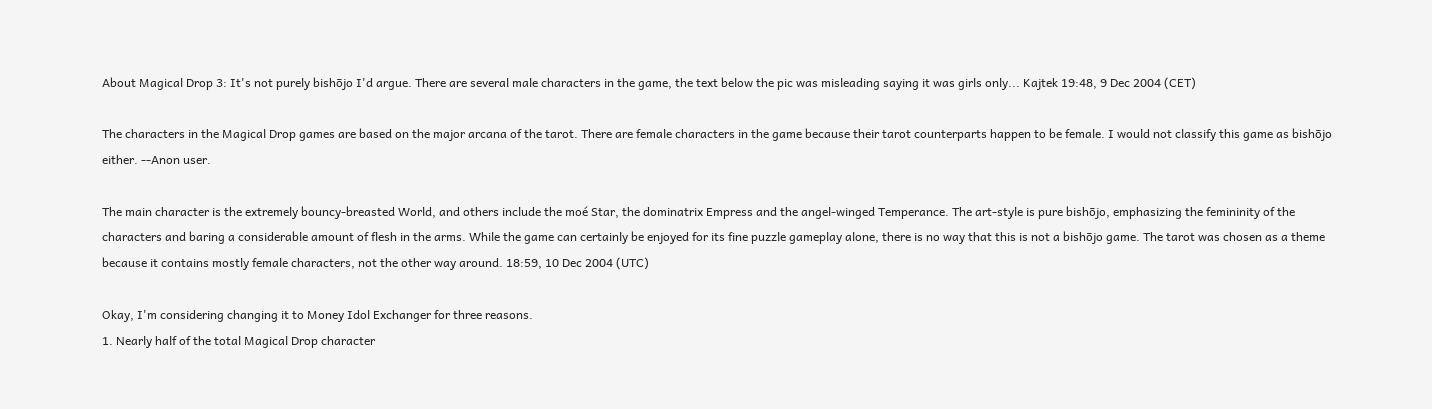About Magical Drop 3: It's not purely bishōjo I'd argue. There are several male characters in the game, the text below the pic was misleading saying it was girls only... Kajtek 19:48, 9 Dec 2004 (CET)

The characters in the Magical Drop games are based on the major arcana of the tarot. There are female characters in the game because their tarot counterparts happen to be female. I would not classify this game as bishōjo either. --Anon user.

The main character is the extremely bouncy-breasted World, and others include the moé Star, the dominatrix Empress and the angel-winged Temperance. The art-style is pure bishōjo, emphasizing the femininity of the characters and baring a considerable amount of flesh in the arms. While the game can certainly be enjoyed for its fine puzzle gameplay alone, there is no way that this is not a bishōjo game. The tarot was chosen as a theme because it contains mostly female characters, not the other way around. 18:59, 10 Dec 2004 (UTC)

Okay, I'm considering changing it to Money Idol Exchanger for three reasons.
1. Nearly half of the total Magical Drop character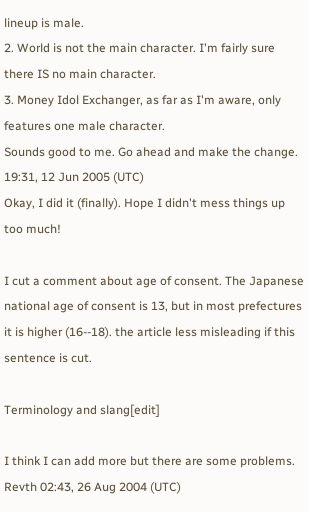lineup is male.
2. World is not the main character. I'm fairly sure there IS no main character.
3. Money Idol Exchanger, as far as I'm aware, only features one male character.
Sounds good to me. Go ahead and make the change. 19:31, 12 Jun 2005 (UTC)
Okay, I did it (finally). Hope I didn't mess things up too much!

I cut a comment about age of consent. The Japanese national age of consent is 13, but in most prefectures it is higher (16--18). the article less misleading if this sentence is cut.

Terminology and slang[edit]

I think I can add more but there are some problems. Revth 02:43, 26 Aug 2004 (UTC)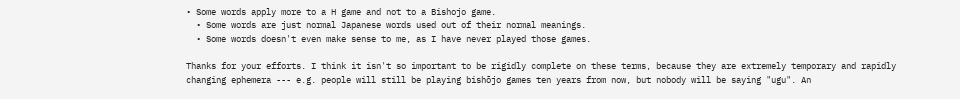• Some words apply more to a H game and not to a Bishojo game.
  • Some words are just normal Japanese words used out of their normal meanings.
  • Some words doesn't even make sense to me, as I have never played those games.

Thanks for your efforts. I think it isn't so important to be rigidly complete on these terms, because they are extremely temporary and rapidly changing ephemera --- e.g. people will still be playing bishōjo games ten years from now, but nobody will be saying "ugu". An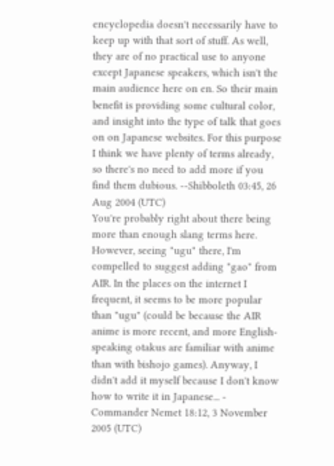encyclopedia doesn't necessarily have to keep up with that sort of stuff. As well, they are of no practical use to anyone except Japanese speakers, which isn't the main audience here on en. So their main benefit is providing some cultural color, and insight into the type of talk that goes on on Japanese websites. For this purpose I think we have plenty of terms already, so there's no need to add more if you find them dubious. --Shibboleth 03:45, 26 Aug 2004 (UTC)
You're probably right about there being more than enough slang terms here. However, seeing "ugu" there, I'm compelled to suggest adding "gao" from AIR. In the places on the internet I frequent, it seems to be more popular than "ugu" (could be because the AIR anime is more recent, and more English-speaking otakus are familiar with anime than with bishojo games). Anyway, I didn't add it myself because I don't know how to write it in Japanese... - Commander Nemet 18:12, 3 November 2005 (UTC)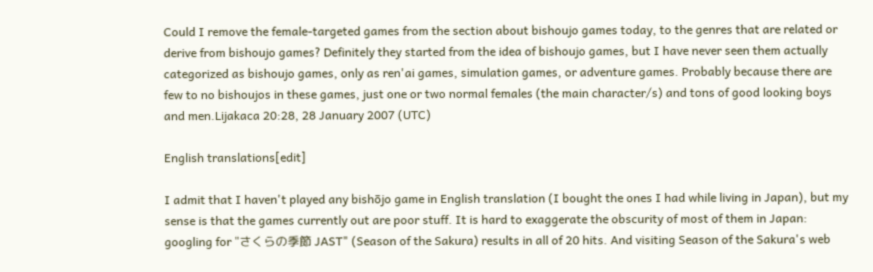Could I remove the female-targeted games from the section about bishoujo games today, to the genres that are related or derive from bishoujo games? Definitely they started from the idea of bishoujo games, but I have never seen them actually categorized as bishoujo games, only as ren'ai games, simulation games, or adventure games. Probably because there are few to no bishoujos in these games, just one or two normal females (the main character/s) and tons of good looking boys and men.Lijakaca 20:28, 28 January 2007 (UTC)

English translations[edit]

I admit that I haven't played any bishōjo game in English translation (I bought the ones I had while living in Japan), but my sense is that the games currently out are poor stuff. It is hard to exaggerate the obscurity of most of them in Japan: googling for "さくらの季節 JAST" (Season of the Sakura) results in all of 20 hits. And visiting Season of the Sakura's web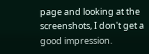page and looking at the screenshots, I don't get a good impression.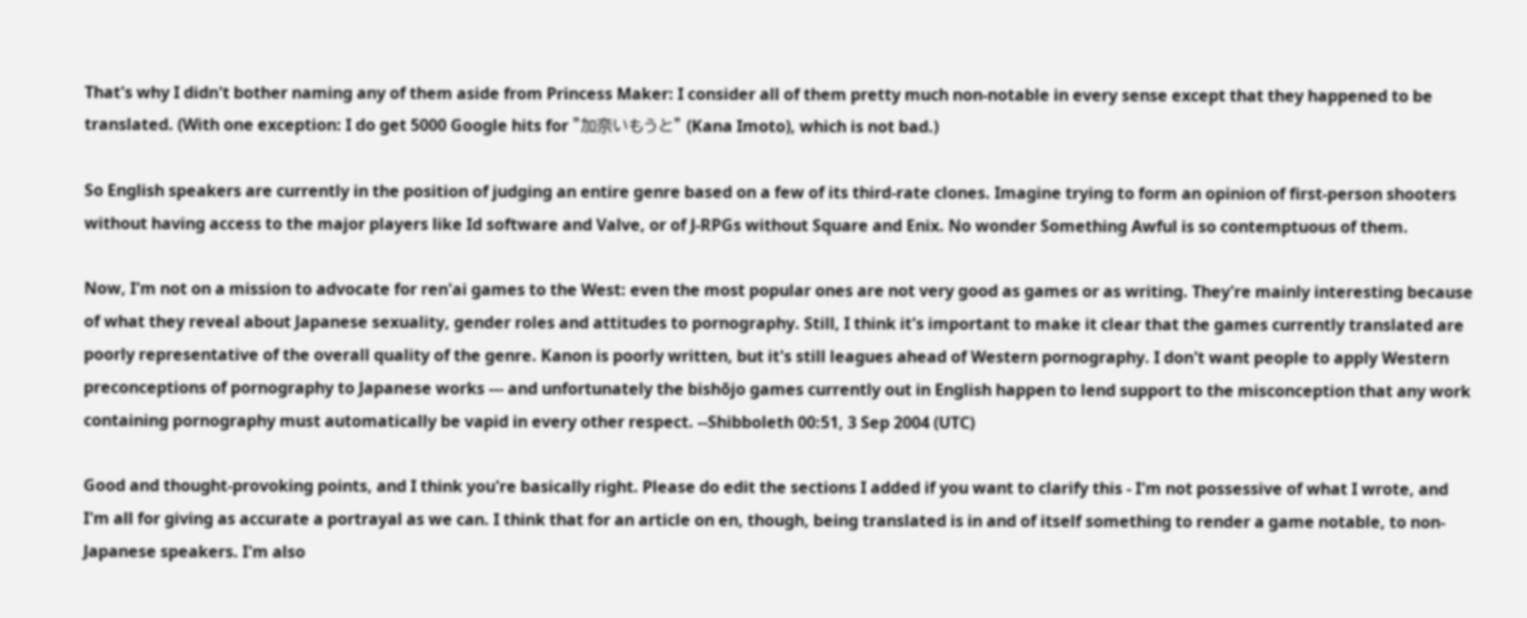That's why I didn't bother naming any of them aside from Princess Maker: I consider all of them pretty much non-notable in every sense except that they happened to be translated. (With one exception: I do get 5000 Google hits for "加奈いもうと" (Kana Imoto), which is not bad.)

So English speakers are currently in the position of judging an entire genre based on a few of its third-rate clones. Imagine trying to form an opinion of first-person shooters without having access to the major players like Id software and Valve, or of J-RPGs without Square and Enix. No wonder Something Awful is so contemptuous of them.

Now, I'm not on a mission to advocate for ren'ai games to the West: even the most popular ones are not very good as games or as writing. They're mainly interesting because of what they reveal about Japanese sexuality, gender roles and attitudes to pornography. Still, I think it's important to make it clear that the games currently translated are poorly representative of the overall quality of the genre. Kanon is poorly written, but it's still leagues ahead of Western pornography. I don't want people to apply Western preconceptions of pornography to Japanese works --- and unfortunately the bishōjo games currently out in English happen to lend support to the misconception that any work containing pornography must automatically be vapid in every other respect. --Shibboleth 00:51, 3 Sep 2004 (UTC)

Good and thought-provoking points, and I think you're basically right. Please do edit the sections I added if you want to clarify this - I'm not possessive of what I wrote, and I'm all for giving as accurate a portrayal as we can. I think that for an article on en, though, being translated is in and of itself something to render a game notable, to non-Japanese speakers. I'm also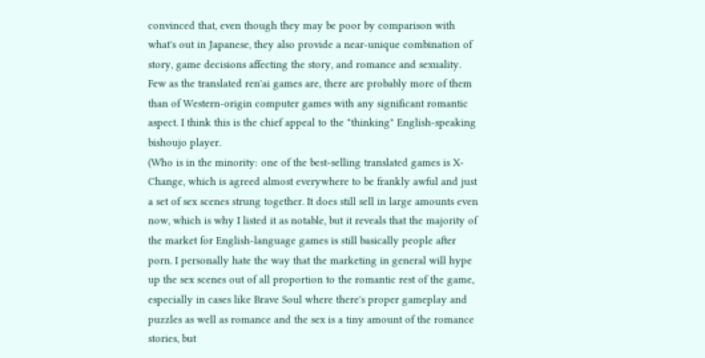convinced that, even though they may be poor by comparison with what's out in Japanese, they also provide a near-unique combination of story, game decisions affecting the story, and romance and sexuality. Few as the translated ren'ai games are, there are probably more of them than of Western-origin computer games with any significant romantic aspect. I think this is the chief appeal to the "thinking" English-speaking bishoujo player.
(Who is in the minority: one of the best-selling translated games is X-Change, which is agreed almost everywhere to be frankly awful and just a set of sex scenes strung together. It does still sell in large amounts even now, which is why I listed it as notable, but it reveals that the majority of the market for English-language games is still basically people after porn. I personally hate the way that the marketing in general will hype up the sex scenes out of all proportion to the romantic rest of the game, especially in cases like Brave Soul where there's proper gameplay and puzzles as well as romance and the sex is a tiny amount of the romance stories, but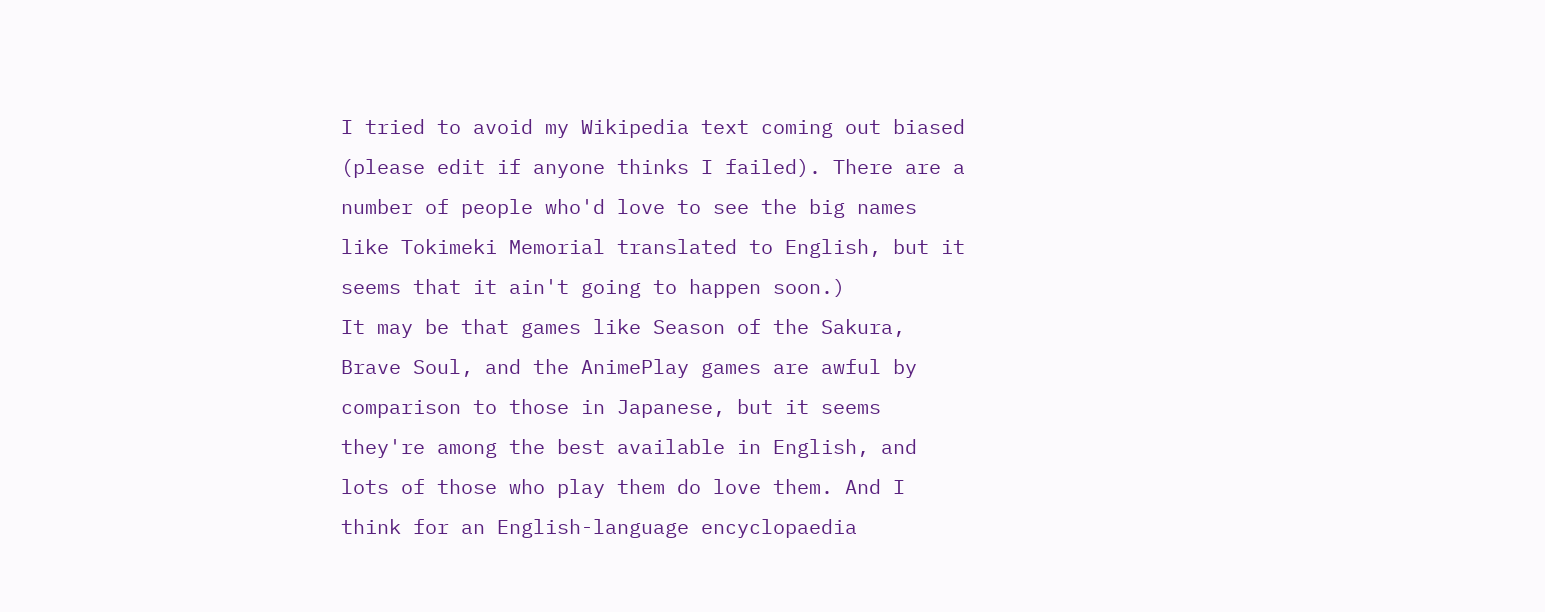I tried to avoid my Wikipedia text coming out biased (please edit if anyone thinks I failed). There are a number of people who'd love to see the big names like Tokimeki Memorial translated to English, but it seems that it ain't going to happen soon.)
It may be that games like Season of the Sakura, Brave Soul, and the AnimePlay games are awful by comparison to those in Japanese, but it seems they're among the best available in English, and lots of those who play them do love them. And I think for an English-language encyclopaedia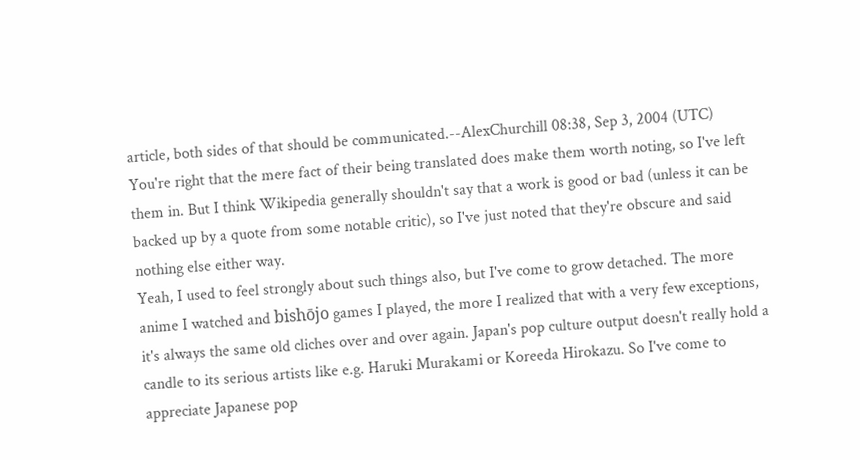article, both sides of that should be communicated.--AlexChurchill 08:38, Sep 3, 2004 (UTC)
You're right that the mere fact of their being translated does make them worth noting, so I've left them in. But I think Wikipedia generally shouldn't say that a work is good or bad (unless it can be backed up by a quote from some notable critic), so I've just noted that they're obscure and said nothing else either way.
Yeah, I used to feel strongly about such things also, but I've come to grow detached. The more anime I watched and bishōjo games I played, the more I realized that with a very few exceptions, it's always the same old cliches over and over again. Japan's pop culture output doesn't really hold a candle to its serious artists like e.g. Haruki Murakami or Koreeda Hirokazu. So I've come to appreciate Japanese pop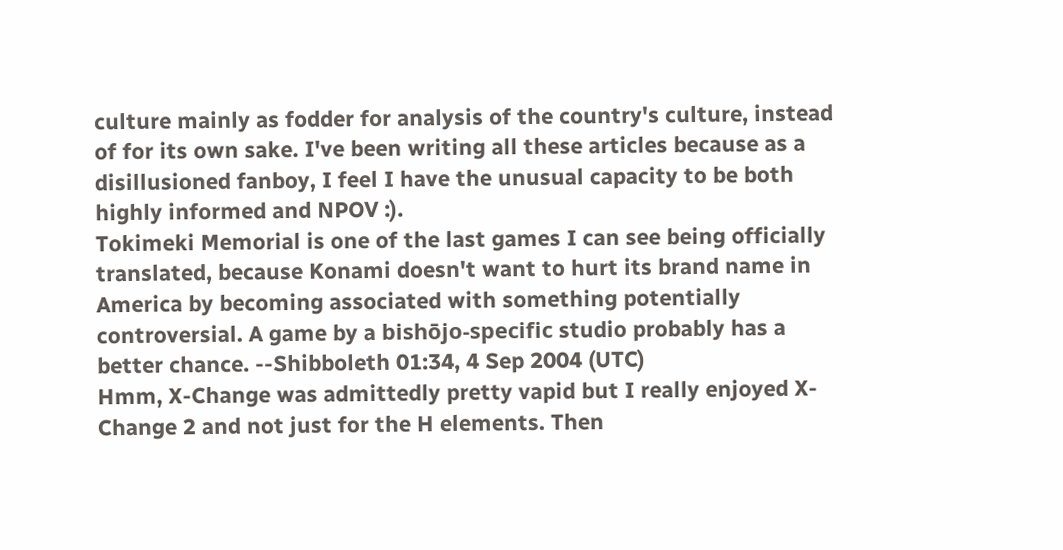culture mainly as fodder for analysis of the country's culture, instead of for its own sake. I've been writing all these articles because as a disillusioned fanboy, I feel I have the unusual capacity to be both highly informed and NPOV :).
Tokimeki Memorial is one of the last games I can see being officially translated, because Konami doesn't want to hurt its brand name in America by becoming associated with something potentially controversial. A game by a bishōjo-specific studio probably has a better chance. --Shibboleth 01:34, 4 Sep 2004 (UTC)
Hmm, X-Change was admittedly pretty vapid but I really enjoyed X-Change 2 and not just for the H elements. Then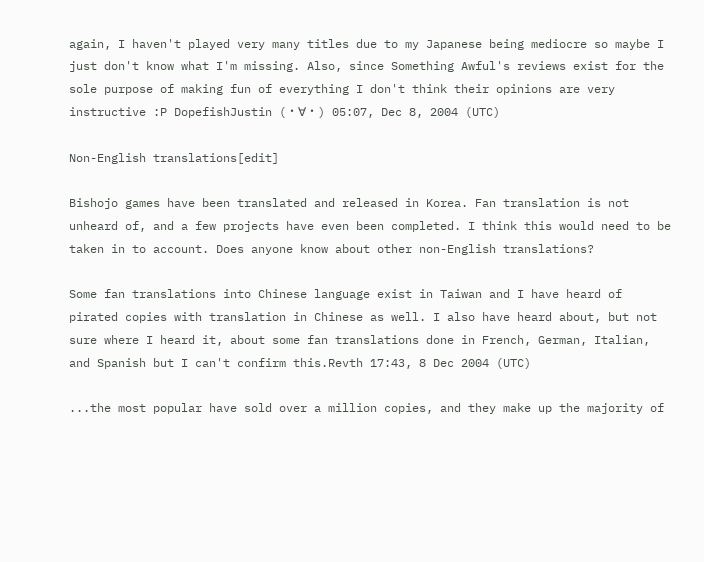again, I haven't played very many titles due to my Japanese being mediocre so maybe I just don't know what I'm missing. Also, since Something Awful's reviews exist for the sole purpose of making fun of everything I don't think their opinions are very instructive :P DopefishJustin (・∀・) 05:07, Dec 8, 2004 (UTC)

Non-English translations[edit]

Bishojo games have been translated and released in Korea. Fan translation is not unheard of, and a few projects have even been completed. I think this would need to be taken in to account. Does anyone know about other non-English translations?

Some fan translations into Chinese language exist in Taiwan and I have heard of pirated copies with translation in Chinese as well. I also have heard about, but not sure where I heard it, about some fan translations done in French, German, Italian, and Spanish but I can't confirm this.Revth 17:43, 8 Dec 2004 (UTC)

...the most popular have sold over a million copies, and they make up the majority of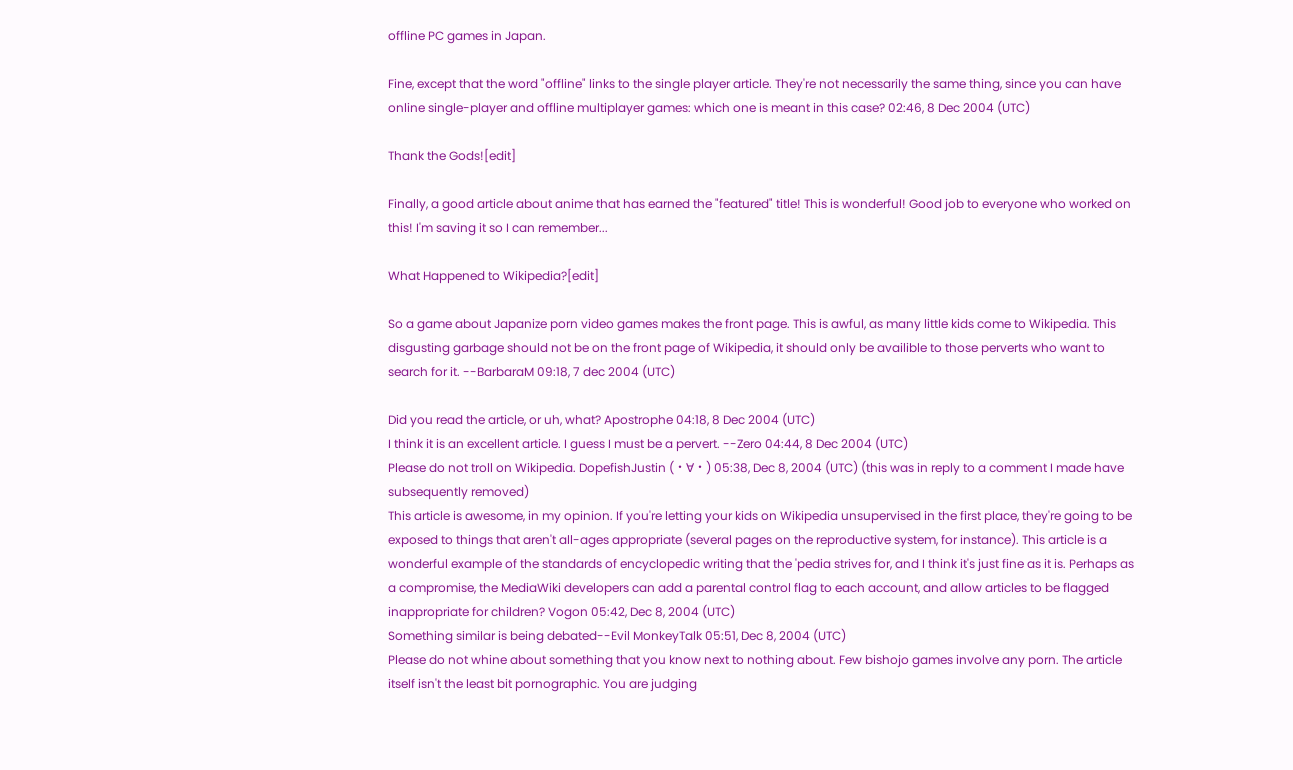offline PC games in Japan.

Fine, except that the word "offline" links to the single player article. They're not necessarily the same thing, since you can have online single-player and offline multiplayer games: which one is meant in this case? 02:46, 8 Dec 2004 (UTC)

Thank the Gods![edit]

Finally, a good article about anime that has earned the "featured" title! This is wonderful! Good job to everyone who worked on this! I'm saving it so I can remember...

What Happened to Wikipedia?[edit]

So a game about Japanize porn video games makes the front page. This is awful, as many little kids come to Wikipedia. This disgusting garbage should not be on the front page of Wikipedia, it should only be availible to those perverts who want to search for it. --BarbaraM 09:18, 7 dec 2004 (UTC)

Did you read the article, or uh, what? Apostrophe 04:18, 8 Dec 2004 (UTC)
I think it is an excellent article. I guess I must be a pervert. --Zero 04:44, 8 Dec 2004 (UTC)
Please do not troll on Wikipedia. DopefishJustin (・∀・) 05:38, Dec 8, 2004 (UTC) (this was in reply to a comment I made have subsequently removed)
This article is awesome, in my opinion. If you're letting your kids on Wikipedia unsupervised in the first place, they're going to be exposed to things that aren't all-ages appropriate (several pages on the reproductive system, for instance). This article is a wonderful example of the standards of encyclopedic writing that the 'pedia strives for, and I think it's just fine as it is. Perhaps as a compromise, the MediaWiki developers can add a parental control flag to each account, and allow articles to be flagged inappropriate for children? Vogon 05:42, Dec 8, 2004 (UTC)
Something similar is being debated--Evil MonkeyTalk 05:51, Dec 8, 2004 (UTC)
Please do not whine about something that you know next to nothing about. Few bishojo games involve any porn. The article itself isn't the least bit pornographic. You are judging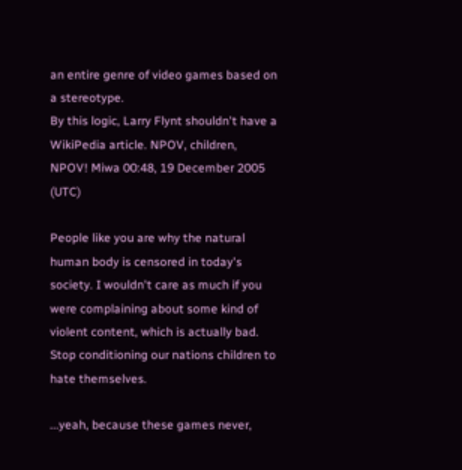an entire genre of video games based on a stereotype.
By this logic, Larry Flynt shouldn't have a WikiPedia article. NPOV, children, NPOV! Miwa 00:48, 19 December 2005 (UTC)

People like you are why the natural human body is censored in today's society. I wouldn't care as much if you were complaining about some kind of violent content, which is actually bad. Stop conditioning our nations children to hate themselves.

...yeah, because these games never,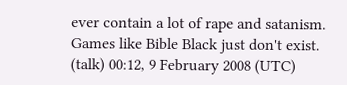ever contain a lot of rape and satanism. Games like Bible Black just don't exist. (talk) 00:12, 9 February 2008 (UTC)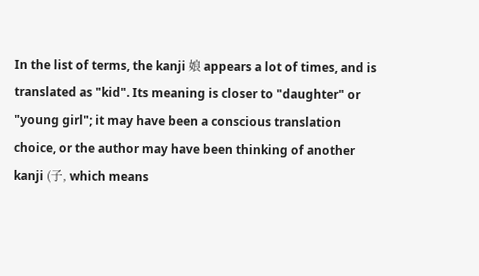In the list of terms, the kanji 娘 appears a lot of times, and is translated as "kid". Its meaning is closer to "daughter" or "young girl"; it may have been a conscious translation choice, or the author may have been thinking of another kanji (子, which means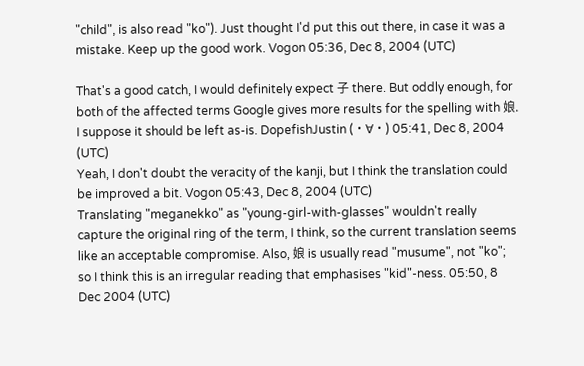"child", is also read "ko"). Just thought I'd put this out there, in case it was a mistake. Keep up the good work. Vogon 05:36, Dec 8, 2004 (UTC)

That's a good catch, I would definitely expect 子 there. But oddly enough, for both of the affected terms Google gives more results for the spelling with 娘. I suppose it should be left as-is. DopefishJustin (・∀・) 05:41, Dec 8, 2004 (UTC)
Yeah, I don't doubt the veracity of the kanji, but I think the translation could be improved a bit. Vogon 05:43, Dec 8, 2004 (UTC)
Translating "meganekko" as "young-girl-with-glasses" wouldn't really capture the original ring of the term, I think, so the current translation seems like an acceptable compromise. Also, 娘 is usually read "musume", not "ko"; so I think this is an irregular reading that emphasises "kid"-ness. 05:50, 8 Dec 2004 (UTC)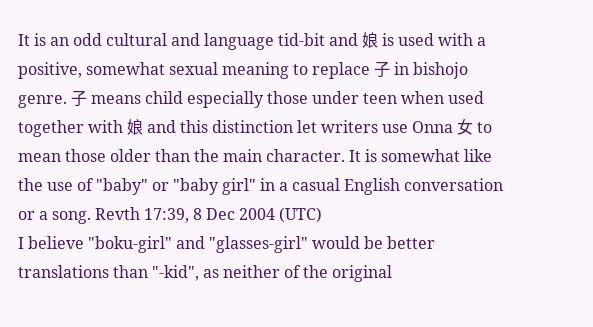It is an odd cultural and language tid-bit and 娘 is used with a positive, somewhat sexual meaning to replace 子 in bishojo genre. 子 means child especially those under teen when used together with 娘 and this distinction let writers use Onna 女 to mean those older than the main character. It is somewhat like the use of "baby" or "baby girl" in a casual English conversation or a song. Revth 17:39, 8 Dec 2004 (UTC)
I believe "boku-girl" and "glasses-girl" would be better translations than "-kid", as neither of the original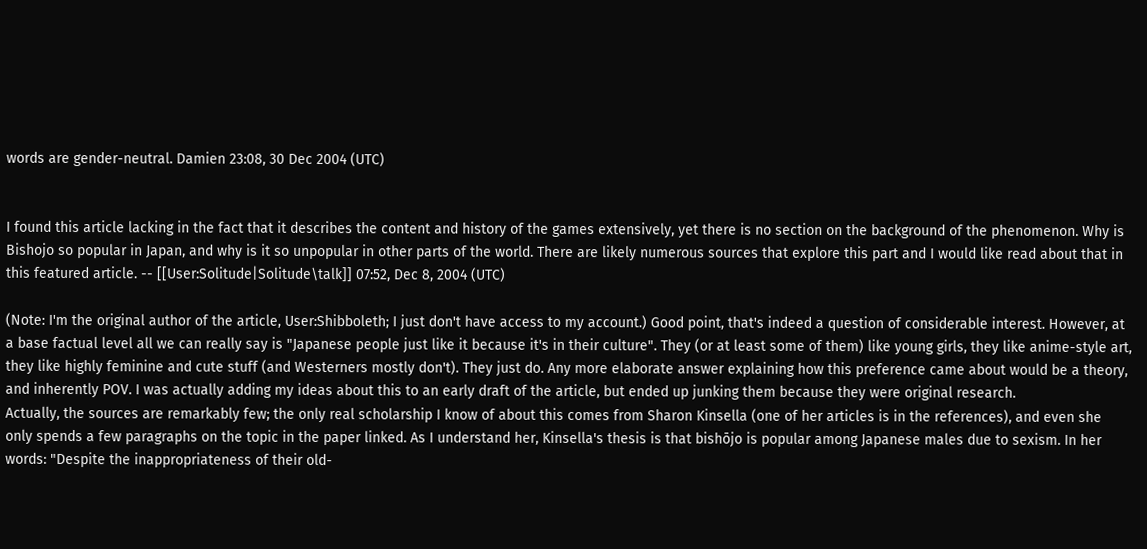words are gender-neutral. Damien 23:08, 30 Dec 2004 (UTC)


I found this article lacking in the fact that it describes the content and history of the games extensively, yet there is no section on the background of the phenomenon. Why is Bishojo so popular in Japan, and why is it so unpopular in other parts of the world. There are likely numerous sources that explore this part and I would like read about that in this featured article. -- [[User:Solitude|Solitude\talk]] 07:52, Dec 8, 2004 (UTC)

(Note: I'm the original author of the article, User:Shibboleth; I just don't have access to my account.) Good point, that's indeed a question of considerable interest. However, at a base factual level all we can really say is "Japanese people just like it because it's in their culture". They (or at least some of them) like young girls, they like anime-style art, they like highly feminine and cute stuff (and Westerners mostly don't). They just do. Any more elaborate answer explaining how this preference came about would be a theory, and inherently POV. I was actually adding my ideas about this to an early draft of the article, but ended up junking them because they were original research.
Actually, the sources are remarkably few; the only real scholarship I know of about this comes from Sharon Kinsella (one of her articles is in the references), and even she only spends a few paragraphs on the topic in the paper linked. As I understand her, Kinsella's thesis is that bishōjo is popular among Japanese males due to sexism. In her words: "Despite the inappropriateness of their old-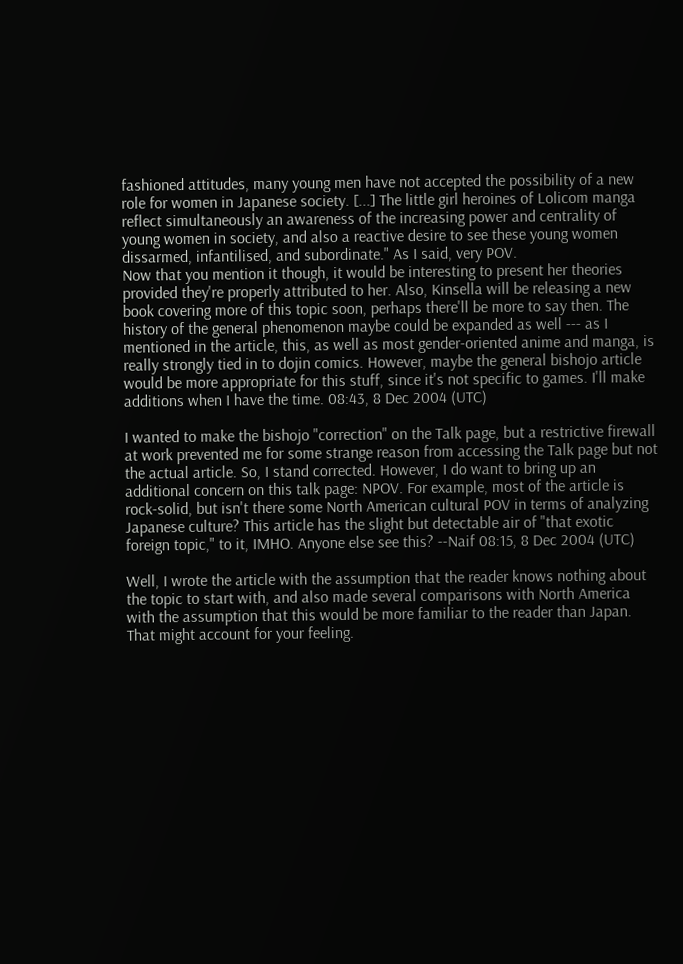fashioned attitudes, many young men have not accepted the possibility of a new role for women in Japanese society. [...] The little girl heroines of Lolicom manga reflect simultaneously an awareness of the increasing power and centrality of young women in society, and also a reactive desire to see these young women dissarmed, infantilised, and subordinate." As I said, very POV.
Now that you mention it though, it would be interesting to present her theories provided they're properly attributed to her. Also, Kinsella will be releasing a new book covering more of this topic soon, perhaps there'll be more to say then. The history of the general phenomenon maybe could be expanded as well --- as I mentioned in the article, this, as well as most gender-oriented anime and manga, is really strongly tied in to dojin comics. However, maybe the general bishojo article would be more appropriate for this stuff, since it's not specific to games. I'll make additions when I have the time. 08:43, 8 Dec 2004 (UTC)

I wanted to make the bishojo "correction" on the Talk page, but a restrictive firewall at work prevented me for some strange reason from accessing the Talk page but not the actual article. So, I stand corrected. However, I do want to bring up an additional concern on this talk page: NPOV. For example, most of the article is rock-solid, but isn't there some North American cultural POV in terms of analyzing Japanese culture? This article has the slight but detectable air of "that exotic foreign topic," to it, IMHO. Anyone else see this? --Naif 08:15, 8 Dec 2004 (UTC)

Well, I wrote the article with the assumption that the reader knows nothing about the topic to start with, and also made several comparisons with North America with the assumption that this would be more familiar to the reader than Japan. That might account for your feeling.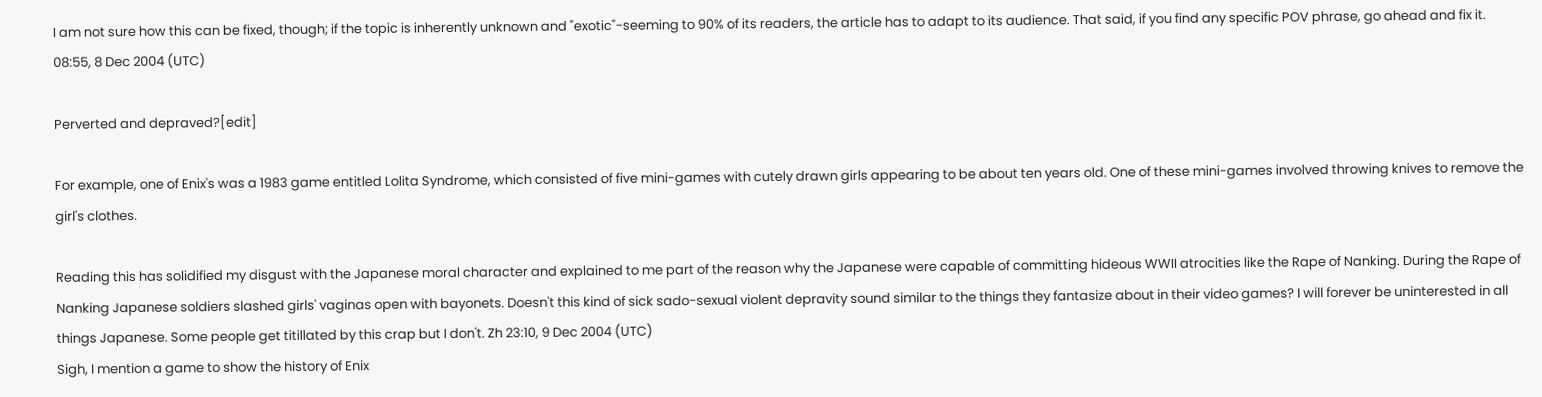I am not sure how this can be fixed, though; if the topic is inherently unknown and "exotic"-seeming to 90% of its readers, the article has to adapt to its audience. That said, if you find any specific POV phrase, go ahead and fix it. 08:55, 8 Dec 2004 (UTC)

Perverted and depraved?[edit]

For example, one of Enix's was a 1983 game entitled Lolita Syndrome, which consisted of five mini-games with cutely drawn girls appearing to be about ten years old. One of these mini-games involved throwing knives to remove the girl's clothes.

Reading this has solidified my disgust with the Japanese moral character and explained to me part of the reason why the Japanese were capable of committing hideous WWII atrocities like the Rape of Nanking. During the Rape of Nanking Japanese soldiers slashed girls' vaginas open with bayonets. Doesn't this kind of sick sado-sexual violent depravity sound similar to the things they fantasize about in their video games? I will forever be uninterested in all things Japanese. Some people get titillated by this crap but I don't. Zh 23:10, 9 Dec 2004 (UTC)
Sigh, I mention a game to show the history of Enix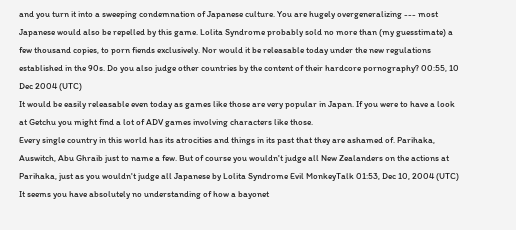and you turn it into a sweeping condemnation of Japanese culture. You are hugely overgeneralizing --- most Japanese would also be repelled by this game. Lolita Syndrome probably sold no more than (my guesstimate) a few thousand copies, to porn fiends exclusively. Nor would it be releasable today under the new regulations established in the 90s. Do you also judge other countries by the content of their hardcore pornography? 00:55, 10 Dec 2004 (UTC)
It would be easily releasable even today as games like those are very popular in Japan. If you were to have a look at Getchu you might find a lot of ADV games involving characters like those.
Every single country in this world has its atrocities and things in its past that they are ashamed of. Parihaka, Auswitch, Abu Ghraib just to name a few. But of course you wouldn't judge all New Zealanders on the actions at Parihaka, just as you wouldn't judge all Japanese by Lolita Syndrome Evil MonkeyTalk 01:53, Dec 10, 2004 (UTC)
It seems you have absolutely no understanding of how a bayonet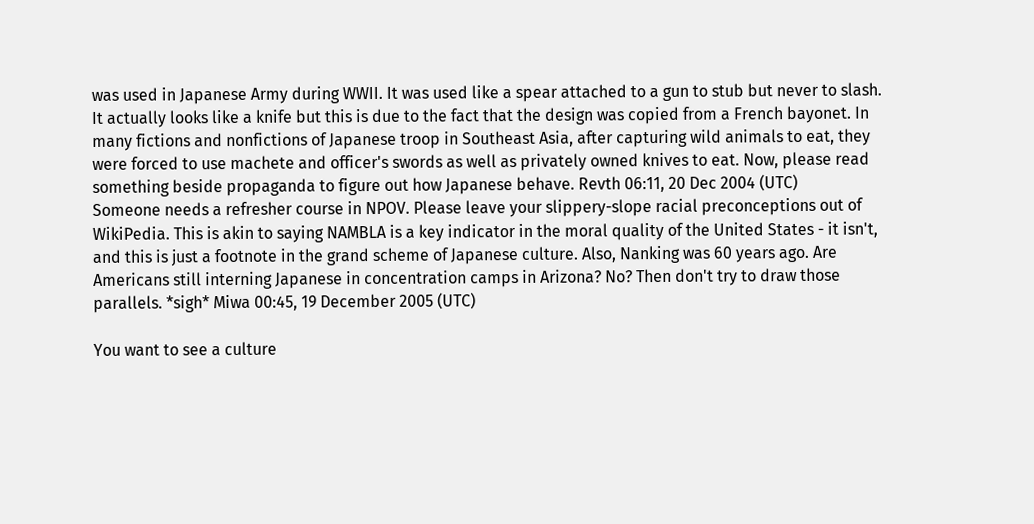was used in Japanese Army during WWII. It was used like a spear attached to a gun to stub but never to slash. It actually looks like a knife but this is due to the fact that the design was copied from a French bayonet. In many fictions and nonfictions of Japanese troop in Southeast Asia, after capturing wild animals to eat, they were forced to use machete and officer's swords as well as privately owned knives to eat. Now, please read something beside propaganda to figure out how Japanese behave. Revth 06:11, 20 Dec 2004 (UTC)
Someone needs a refresher course in NPOV. Please leave your slippery-slope racial preconceptions out of WikiPedia. This is akin to saying NAMBLA is a key indicator in the moral quality of the United States - it isn't, and this is just a footnote in the grand scheme of Japanese culture. Also, Nanking was 60 years ago. Are Americans still interning Japanese in concentration camps in Arizona? No? Then don't try to draw those parallels. *sigh* Miwa 00:45, 19 December 2005 (UTC)

You want to see a culture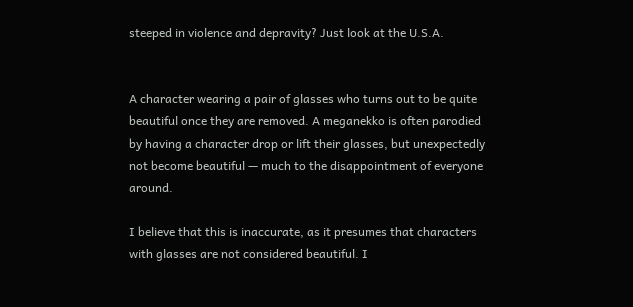steeped in violence and depravity? Just look at the U.S.A.


A character wearing a pair of glasses who turns out to be quite beautiful once they are removed. A meganekko is often parodied by having a character drop or lift their glasses, but unexpectedly not become beautiful — much to the disappointment of everyone around.

I believe that this is inaccurate, as it presumes that characters with glasses are not considered beautiful. I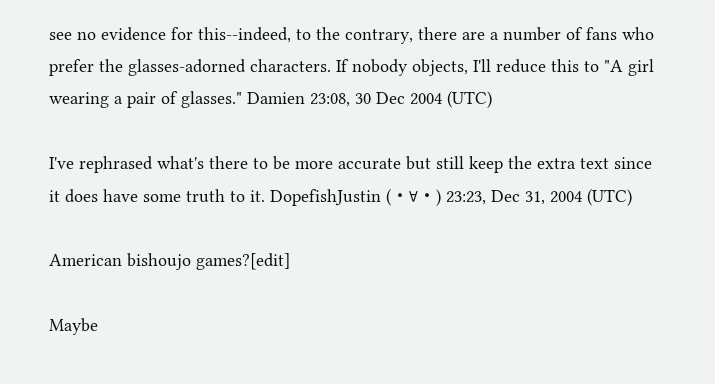see no evidence for this--indeed, to the contrary, there are a number of fans who prefer the glasses-adorned characters. If nobody objects, I'll reduce this to "A girl wearing a pair of glasses." Damien 23:08, 30 Dec 2004 (UTC)

I've rephrased what's there to be more accurate but still keep the extra text since it does have some truth to it. DopefishJustin (・∀・) 23:23, Dec 31, 2004 (UTC)

American bishoujo games?[edit]

Maybe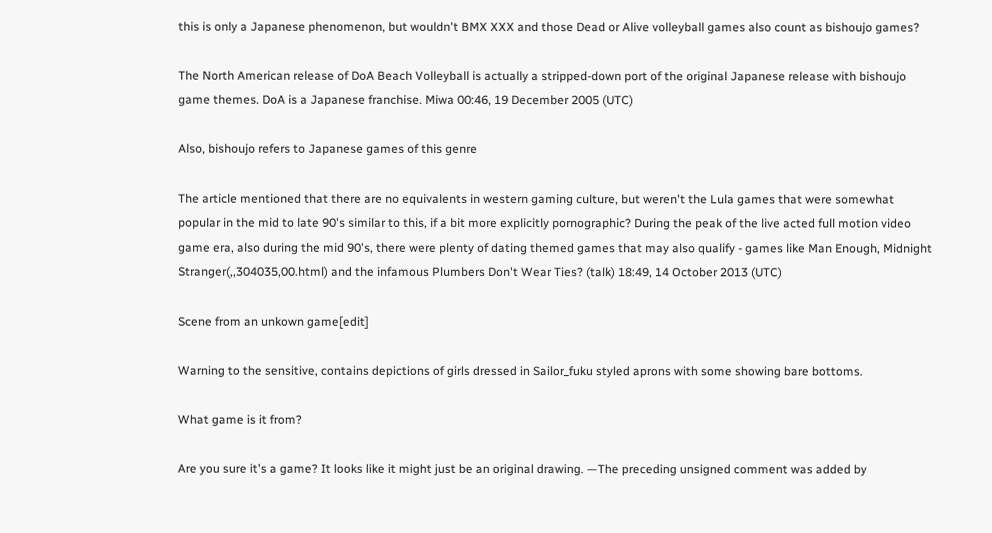this is only a Japanese phenomenon, but wouldn't BMX XXX and those Dead or Alive volleyball games also count as bishoujo games?

The North American release of DoA Beach Volleyball is actually a stripped-down port of the original Japanese release with bishoujo game themes. DoA is a Japanese franchise. Miwa 00:46, 19 December 2005 (UTC)

Also, bishoujo refers to Japanese games of this genre

The article mentioned that there are no equivalents in western gaming culture, but weren't the Lula games that were somewhat popular in the mid to late 90's similar to this, if a bit more explicitly pornographic? During the peak of the live acted full motion video game era, also during the mid 90's, there were plenty of dating themed games that may also qualify - games like Man Enough, Midnight Stranger(,,304035,00.html) and the infamous Plumbers Don't Wear Ties? (talk) 18:49, 14 October 2013 (UTC)

Scene from an unkown game[edit]

Warning to the sensitive, contains depictions of girls dressed in Sailor_fuku styled aprons with some showing bare bottoms.

What game is it from?

Are you sure it's a game? It looks like it might just be an original drawing. —The preceding unsigned comment was added by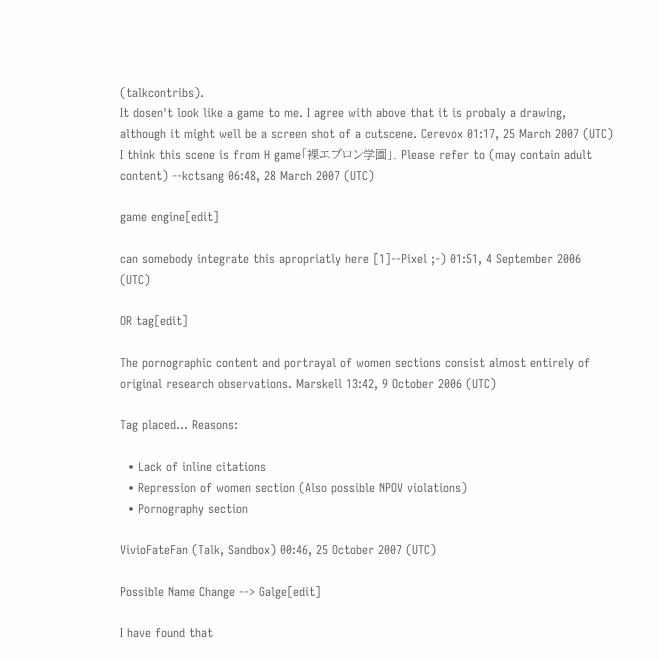(talkcontribs).
It dosen't look like a game to me. I agree with above that it is probaly a drawing, although it might well be a screen shot of a cutscene. Cerevox 01:17, 25 March 2007 (UTC)
I think this scene is from H game「裸エプロン学園」. Please refer to (may contain adult content) --kctsang 06:48, 28 March 2007 (UTC)

game engine[edit]

can somebody integrate this apropriatly here [1]--Pixel ;-) 01:51, 4 September 2006 (UTC)

OR tag[edit]

The pornographic content and portrayal of women sections consist almost entirely of original research observations. Marskell 13:42, 9 October 2006 (UTC)

Tag placed... Reasons:

  • Lack of inline citations
  • Repression of women section (Also possible NPOV violations)
  • Pornography section

VivioFateFan (Talk, Sandbox) 00:46, 25 October 2007 (UTC)

Possible Name Change --> Galge[edit]

I have found that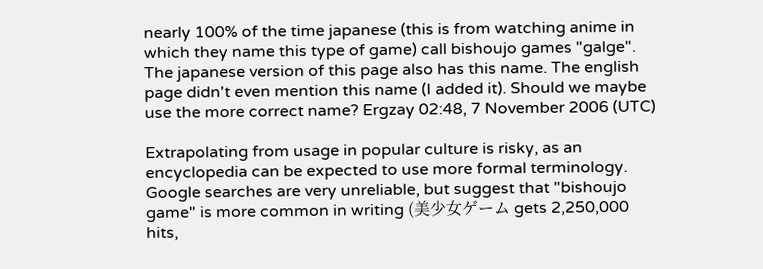nearly 100% of the time japanese (this is from watching anime in which they name this type of game) call bishoujo games "galge". The japanese version of this page also has this name. The english page didn't even mention this name (I added it). Should we maybe use the more correct name? Ergzay 02:48, 7 November 2006 (UTC)

Extrapolating from usage in popular culture is risky, as an encyclopedia can be expected to use more formal terminology. Google searches are very unreliable, but suggest that "bishoujo game" is more common in writing (美少女ゲーム gets 2,250,000 hits,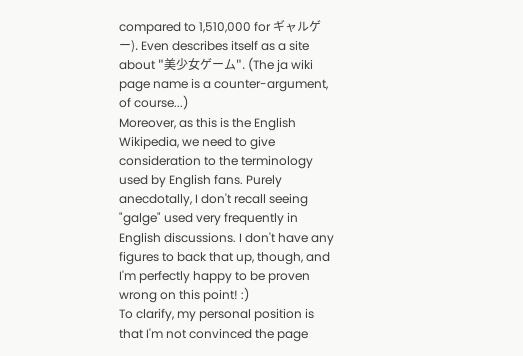compared to 1,510,000 for ギャルゲー). Even describes itself as a site about "美少女ゲーム". (The ja wiki page name is a counter-argument, of course...)
Moreover, as this is the English Wikipedia, we need to give consideration to the terminology used by English fans. Purely anecdotally, I don't recall seeing "galge" used very frequently in English discussions. I don't have any figures to back that up, though, and I'm perfectly happy to be proven wrong on this point! :)
To clarify, my personal position is that I'm not convinced the page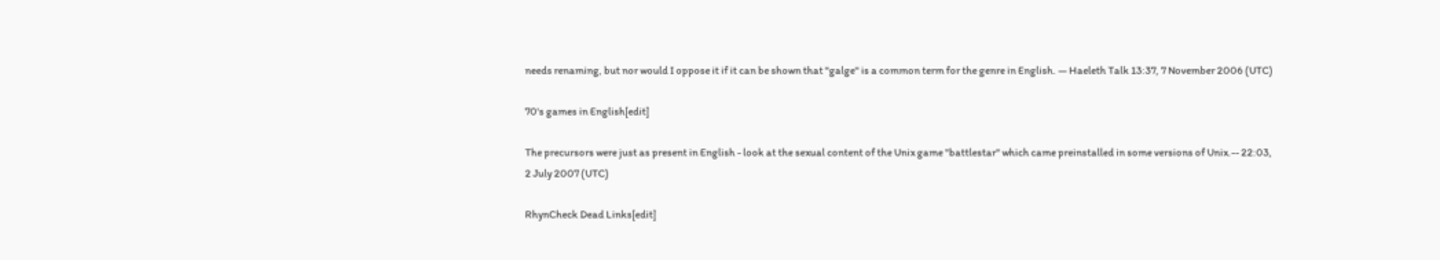needs renaming, but nor would I oppose it if it can be shown that "galge" is a common term for the genre in English. — Haeleth Talk 13:37, 7 November 2006 (UTC)

70's games in English[edit]

The precursors were just as present in English - look at the sexual content of the Unix game "battlestar" which came preinstalled in some versions of Unix.-- 22:03, 2 July 2007 (UTC)

RhynCheck Dead Links[edit]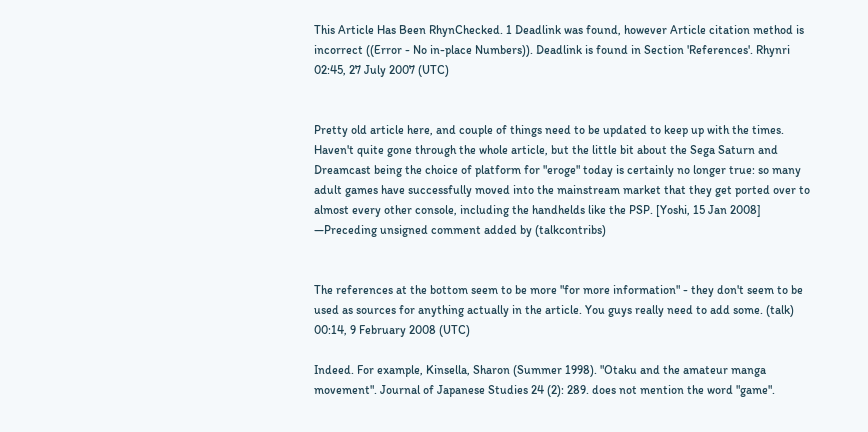This Article Has Been RhynChecked. 1 Deadlink was found, however Article citation method is incorrect ((Error - No in-place Numbers)). Deadlink is found in Section 'References'. Rhynri 02:45, 27 July 2007 (UTC)


Pretty old article here, and couple of things need to be updated to keep up with the times. Haven't quite gone through the whole article, but the little bit about the Sega Saturn and Dreamcast being the choice of platform for "eroge" today is certainly no longer true: so many adult games have successfully moved into the mainstream market that they get ported over to almost every other console, including the handhelds like the PSP. [Yoshi, 15 Jan 2008] —Preceding unsigned comment added by (talkcontribs)


The references at the bottom seem to be more "for more information" - they don't seem to be used as sources for anything actually in the article. You guys really need to add some. (talk) 00:14, 9 February 2008 (UTC)

Indeed. For example, Kinsella, Sharon (Summer 1998). "Otaku and the amateur manga movement". Journal of Japanese Studies 24 (2): 289. does not mention the word "game".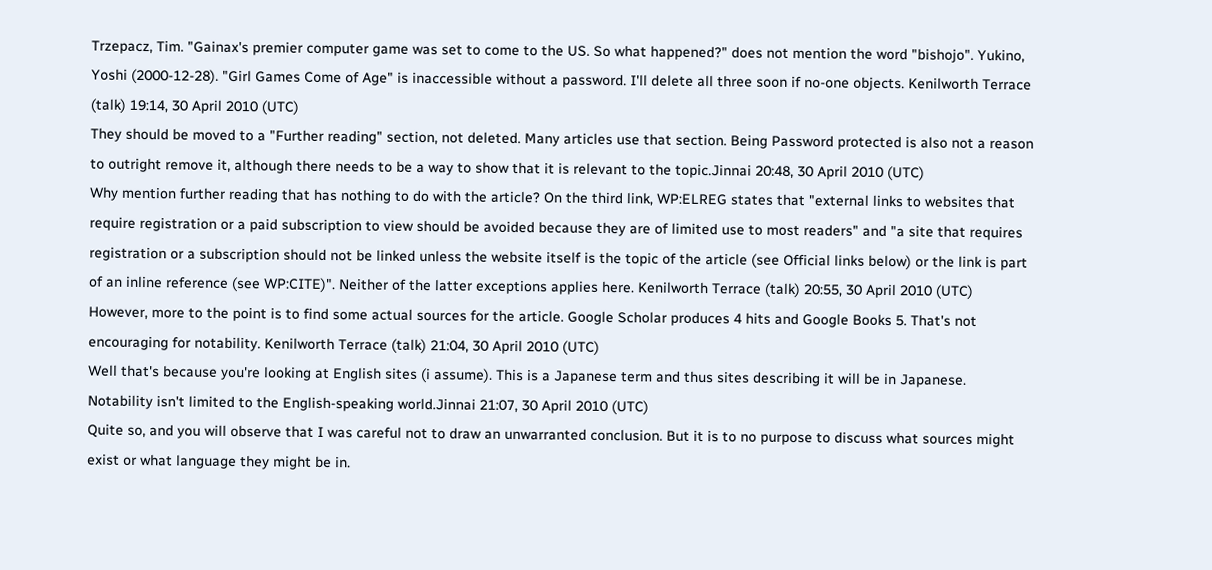Trzepacz, Tim. "Gainax's premier computer game was set to come to the US. So what happened?" does not mention the word "bishojo". Yukino, Yoshi (2000-12-28). "Girl Games Come of Age" is inaccessible without a password. I'll delete all three soon if no-one objects. Kenilworth Terrace (talk) 19:14, 30 April 2010 (UTC)
They should be moved to a "Further reading" section, not deleted. Many articles use that section. Being Password protected is also not a reason to outright remove it, although there needs to be a way to show that it is relevant to the topic.Jinnai 20:48, 30 April 2010 (UTC)
Why mention further reading that has nothing to do with the article? On the third link, WP:ELREG states that "external links to websites that require registration or a paid subscription to view should be avoided because they are of limited use to most readers" and "a site that requires registration or a subscription should not be linked unless the website itself is the topic of the article (see Official links below) or the link is part of an inline reference (see WP:CITE)". Neither of the latter exceptions applies here. Kenilworth Terrace (talk) 20:55, 30 April 2010 (UTC)
However, more to the point is to find some actual sources for the article. Google Scholar produces 4 hits and Google Books 5. That's not encouraging for notability. Kenilworth Terrace (talk) 21:04, 30 April 2010 (UTC)
Well that's because you're looking at English sites (i assume). This is a Japanese term and thus sites describing it will be in Japanese. Notability isn't limited to the English-speaking world.Jinnai 21:07, 30 April 2010 (UTC)
Quite so, and you will observe that I was careful not to draw an unwarranted conclusion. But it is to no purpose to discuss what sources might exist or what language they might be in.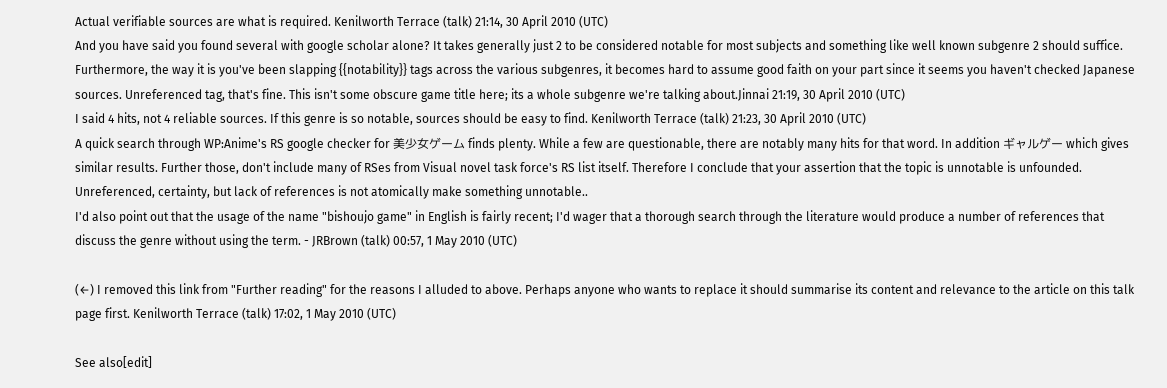Actual verifiable sources are what is required. Kenilworth Terrace (talk) 21:14, 30 April 2010 (UTC)
And you have said you found several with google scholar alone? It takes generally just 2 to be considered notable for most subjects and something like well known subgenre 2 should suffice. Furthermore, the way it is you've been slapping {{notability}} tags across the various subgenres, it becomes hard to assume good faith on your part since it seems you haven't checked Japanese sources. Unreferenced tag, that's fine. This isn't some obscure game title here; its a whole subgenre we're talking about.Jinnai 21:19, 30 April 2010 (UTC)
I said 4 hits, not 4 reliable sources. If this genre is so notable, sources should be easy to find. Kenilworth Terrace (talk) 21:23, 30 April 2010 (UTC)
A quick search through WP:Anime's RS google checker for 美少女ゲーム finds plenty. While a few are questionable, there are notably many hits for that word. In addition ギャルゲー which gives similar results. Further those, don't include many of RSes from Visual novel task force's RS list itself. Therefore I conclude that your assertion that the topic is unnotable is unfounded. Unreferenced, certainty, but lack of references is not atomically make something unnotable..
I'd also point out that the usage of the name "bishoujo game" in English is fairly recent; I'd wager that a thorough search through the literature would produce a number of references that discuss the genre without using the term. - JRBrown (talk) 00:57, 1 May 2010 (UTC)

(←) I removed this link from "Further reading" for the reasons I alluded to above. Perhaps anyone who wants to replace it should summarise its content and relevance to the article on this talk page first. Kenilworth Terrace (talk) 17:02, 1 May 2010 (UTC)

See also[edit]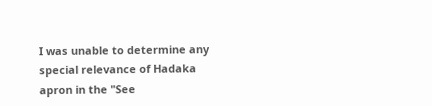I was unable to determine any special relevance of Hadaka apron in the "See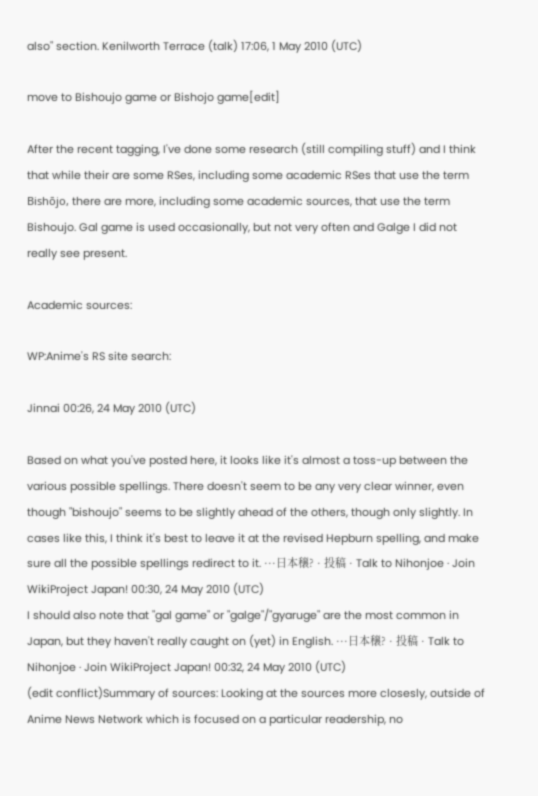also" section. Kenilworth Terrace (talk) 17:06, 1 May 2010 (UTC)

move to Bishoujo game or Bishojo game[edit]

After the recent tagging, I've done some research (still compiling stuff) and I think that while their are some RSes, including some academic RSes that use the term Bishōjo, there are more, including some academic sources, that use the term Bishoujo. Gal game is used occasionally, but not very often and Galge I did not really see present.

Academic sources:

WP:Anime's RS site search:

Jinnai 00:26, 24 May 2010 (UTC)

Based on what you've posted here, it looks like it's almost a toss-up between the various possible spellings. There doesn't seem to be any very clear winner, even though "bishoujo" seems to be slightly ahead of the others, though only slightly. In cases like this, I think it's best to leave it at the revised Hepburn spelling, and make sure all the possible spellings redirect to it. ···日本穣? · 投稿 · Talk to Nihonjoe · Join WikiProject Japan! 00:30, 24 May 2010 (UTC)
I should also note that "gal game" or "galge"/"gyaruge" are the most common in Japan, but they haven't really caught on (yet) in English. ···日本穣? · 投稿 · Talk to Nihonjoe · Join WikiProject Japan! 00:32, 24 May 2010 (UTC)
(edit conflict)Summary of sources: Looking at the sources more closesly, outside of Anime News Network which is focused on a particular readership, no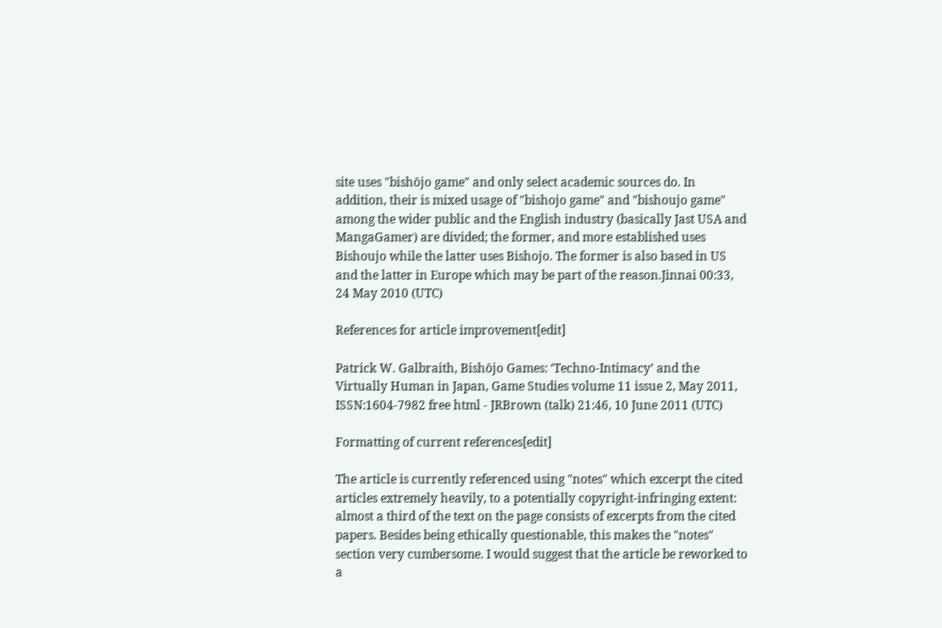site uses "bishōjo game" and only select academic sources do. In addition, their is mixed usage of "bishojo game" and "bishoujo game" among the wider public and the English industry (basically Jast USA and MangaGamer) are divided; the former, and more established uses Bishoujo while the latter uses Bishojo. The former is also based in US and the latter in Europe which may be part of the reason.Jinnai 00:33, 24 May 2010 (UTC)

References for article improvement[edit]

Patrick W. Galbraith, Bishōjo Games: ‘Techno-Intimacy’ and the Virtually Human in Japan, Game Studies volume 11 issue 2, May 2011, ISSN:1604-7982 free html - JRBrown (talk) 21:46, 10 June 2011 (UTC)

Formatting of current references[edit]

The article is currently referenced using "notes" which excerpt the cited articles extremely heavily, to a potentially copyright-infringing extent: almost a third of the text on the page consists of excerpts from the cited papers. Besides being ethically questionable, this makes the "notes" section very cumbersome. I would suggest that the article be reworked to a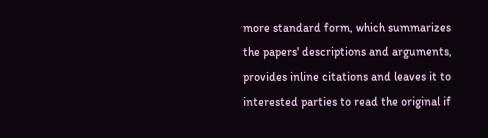more standard form, which summarizes the papers' descriptions and arguments, provides inline citations and leaves it to interested parties to read the original if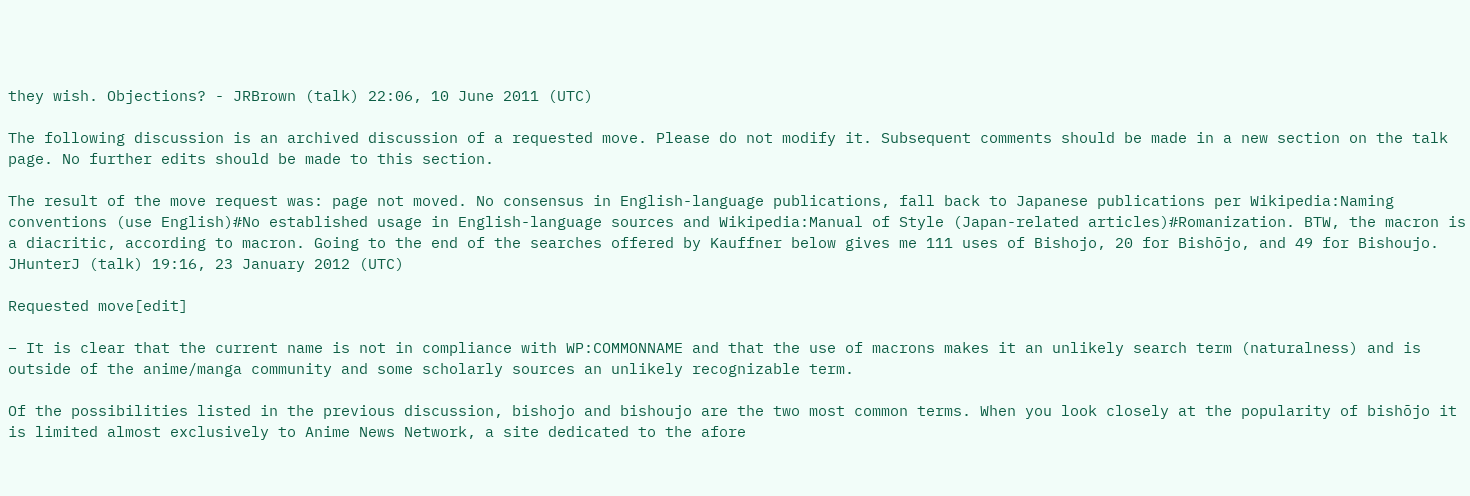they wish. Objections? - JRBrown (talk) 22:06, 10 June 2011 (UTC)

The following discussion is an archived discussion of a requested move. Please do not modify it. Subsequent comments should be made in a new section on the talk page. No further edits should be made to this section.

The result of the move request was: page not moved. No consensus in English-language publications, fall back to Japanese publications per Wikipedia:Naming conventions (use English)#No established usage in English-language sources and Wikipedia:Manual of Style (Japan-related articles)#Romanization. BTW, the macron is a diacritic, according to macron. Going to the end of the searches offered by Kauffner below gives me 111 uses of Bishojo, 20 for Bishōjo, and 49 for Bishoujo. JHunterJ (talk) 19:16, 23 January 2012 (UTC)

Requested move[edit]

– It is clear that the current name is not in compliance with WP:COMMONNAME and that the use of macrons makes it an unlikely search term (naturalness) and is outside of the anime/manga community and some scholarly sources an unlikely recognizable term.

Of the possibilities listed in the previous discussion, bishojo and bishoujo are the two most common terms. When you look closely at the popularity of bishōjo it is limited almost exclusively to Anime News Network, a site dedicated to the afore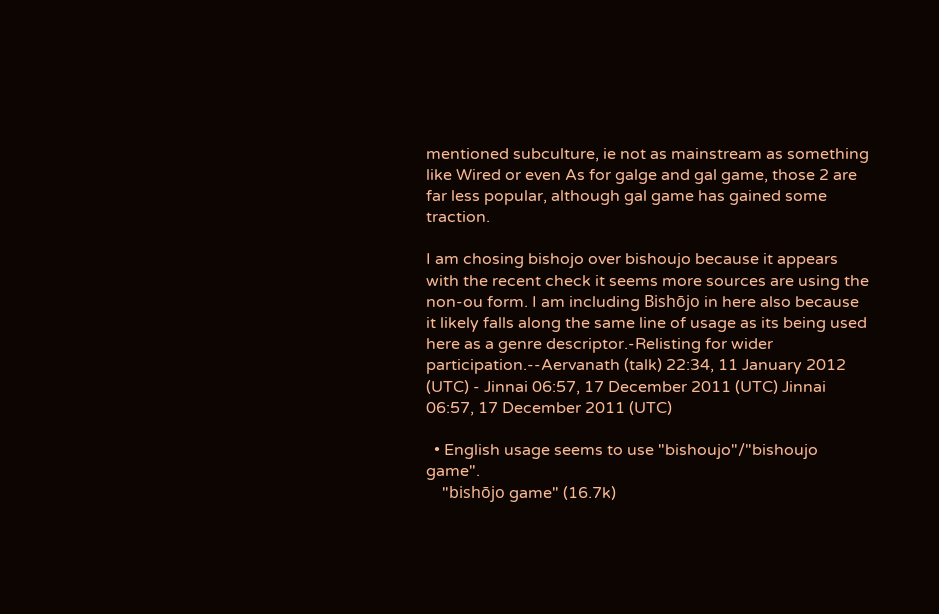mentioned subculture, ie not as mainstream as something like Wired or even As for galge and gal game, those 2 are far less popular, although gal game has gained some traction.

I am chosing bishojo over bishoujo because it appears with the recent check it seems more sources are using the non-ou form. I am including Bishōjo in here also because it likely falls along the same line of usage as its being used here as a genre descriptor.-Relisting for wider participation.--Aervanath (talk) 22:34, 11 January 2012 (UTC) - Jinnai 06:57, 17 December 2011 (UTC) Jinnai 06:57, 17 December 2011 (UTC)

  • English usage seems to use "bishoujo"/"bishoujo game".
    "bishōjo game" (16.7k)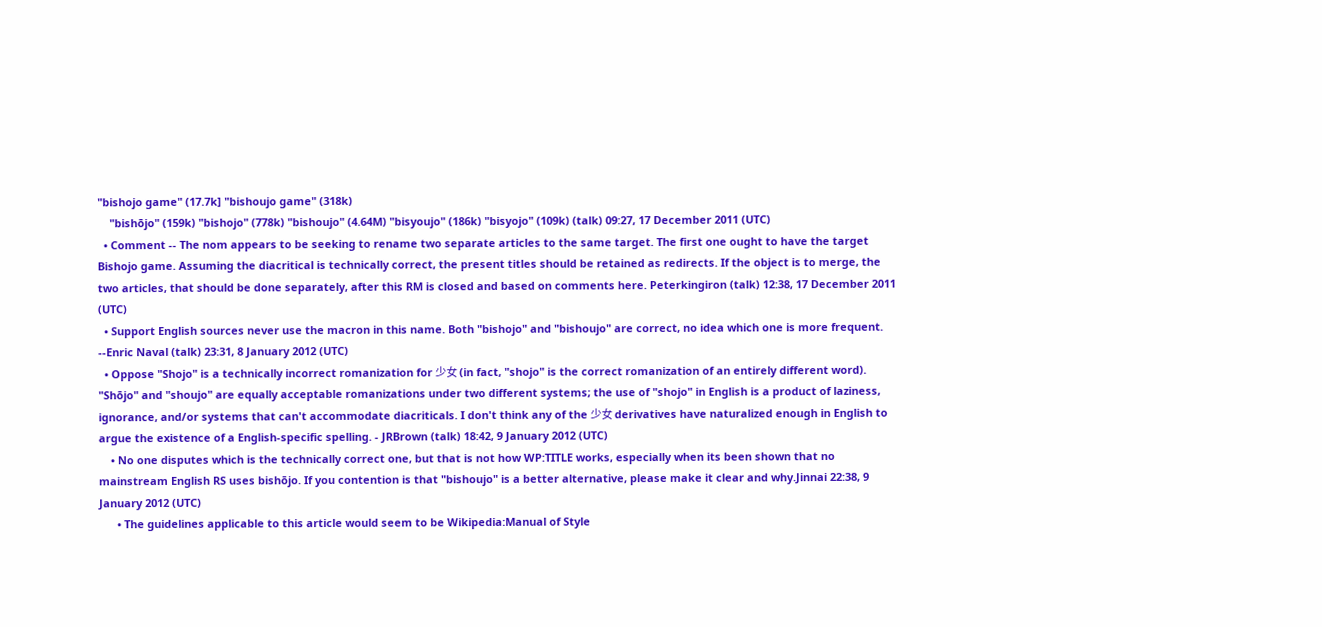"bishojo game" (17.7k] "bishoujo game" (318k)
    "bishōjo" (159k) "bishojo" (778k) "bishoujo" (4.64M) "bisyoujo" (186k) "bisyojo" (109k) (talk) 09:27, 17 December 2011 (UTC)
  • Comment -- The nom appears to be seeking to rename two separate articles to the same target. The first one ought to have the target Bishojo game. Assuming the diacritical is technically correct, the present titles should be retained as redirects. If the object is to merge, the two articles, that should be done separately, after this RM is closed and based on comments here. Peterkingiron (talk) 12:38, 17 December 2011 (UTC)
  • Support English sources never use the macron in this name. Both "bishojo" and "bishoujo" are correct, no idea which one is more frequent. --Enric Naval (talk) 23:31, 8 January 2012 (UTC)
  • Oppose "Shojo" is a technically incorrect romanization for 少女 (in fact, "shojo" is the correct romanization of an entirely different word). "Shōjo" and "shoujo" are equally acceptable romanizations under two different systems; the use of "shojo" in English is a product of laziness, ignorance, and/or systems that can't accommodate diacriticals. I don't think any of the 少女 derivatives have naturalized enough in English to argue the existence of a English-specific spelling. - JRBrown (talk) 18:42, 9 January 2012 (UTC)
    • No one disputes which is the technically correct one, but that is not how WP:TITLE works, especially when its been shown that no mainstream English RS uses bishōjo. If you contention is that "bishoujo" is a better alternative, please make it clear and why.Jinnai 22:38, 9 January 2012 (UTC)
      • The guidelines applicable to this article would seem to be Wikipedia:Manual of Style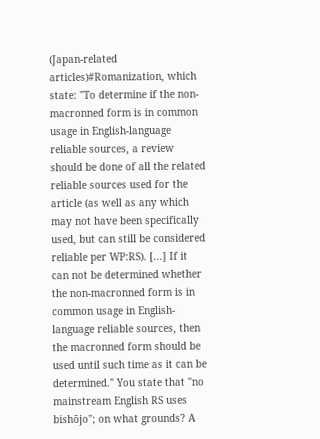(Japan-related articles)#Romanization, which state: "To determine if the non-macronned form is in common usage in English-language reliable sources, a review should be done of all the related reliable sources used for the article (as well as any which may not have been specifically used, but can still be considered reliable per WP:RS). [...] If it can not be determined whether the non-macronned form is in common usage in English-language reliable sources, then the macronned form should be used until such time as it can be determined." You state that "no mainstream English RS uses bishōjo"; on what grounds? A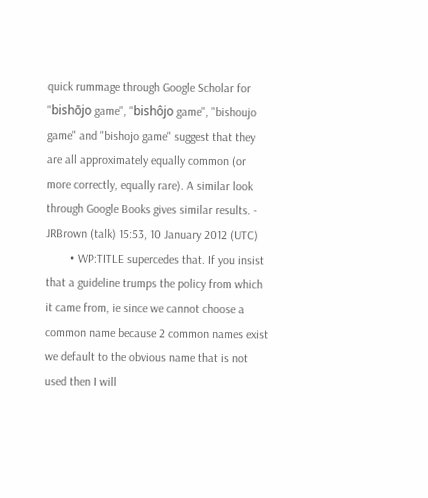quick rummage through Google Scholar for "bishōjo game", "bishôjo game", "bishoujo game" and "bishojo game" suggest that they are all approximately equally common (or more correctly, equally rare). A similar look through Google Books gives similar results. - JRBrown (talk) 15:53, 10 January 2012 (UTC)
        • WP:TITLE supercedes that. If you insist that a guideline trumps the policy from which it came from, ie since we cannot choose a common name because 2 common names exist we default to the obvious name that is not used then I will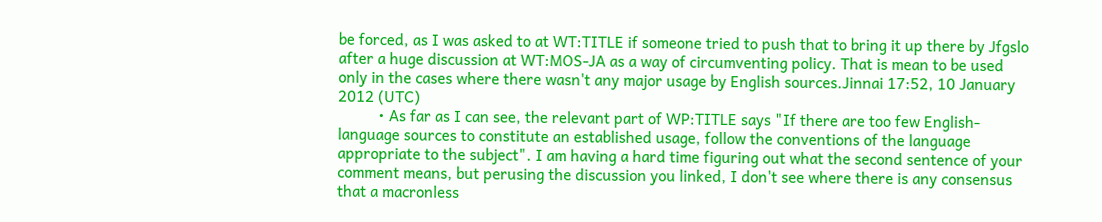be forced, as I was asked to at WT:TITLE if someone tried to push that to bring it up there by Jfgslo after a huge discussion at WT:MOS-JA as a way of circumventing policy. That is mean to be used only in the cases where there wasn't any major usage by English sources.Jinnai 17:52, 10 January 2012 (UTC)
          • As far as I can see, the relevant part of WP:TITLE says "If there are too few English-language sources to constitute an established usage, follow the conventions of the language appropriate to the subject". I am having a hard time figuring out what the second sentence of your comment means, but perusing the discussion you linked, I don't see where there is any consensus that a macronless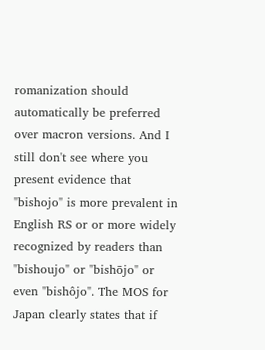romanization should automatically be preferred over macron versions. And I still don't see where you present evidence that "bishojo" is more prevalent in English RS or or more widely recognized by readers than "bishoujo" or "bishōjo" or even "bishôjo". The MOS for Japan clearly states that if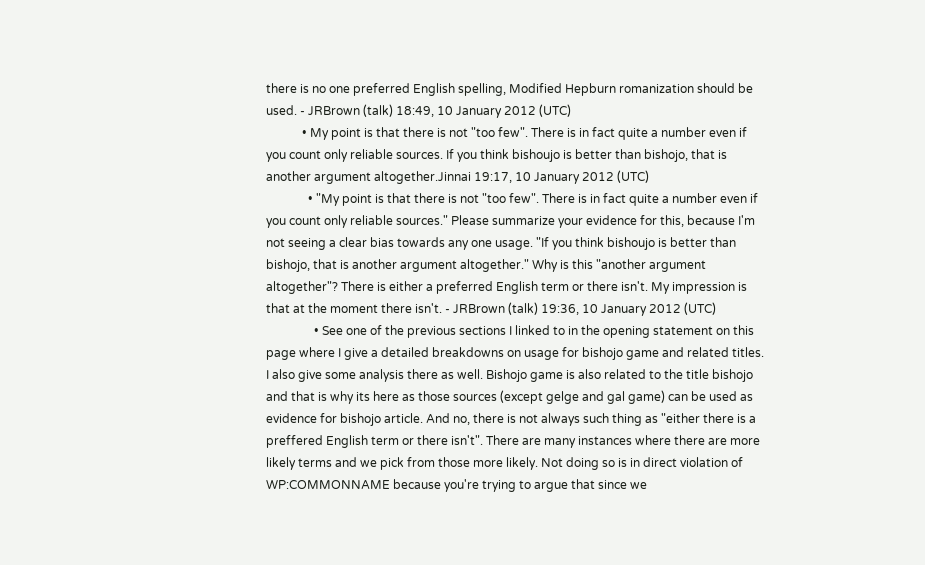there is no one preferred English spelling, Modified Hepburn romanization should be used. - JRBrown (talk) 18:49, 10 January 2012 (UTC)
            • My point is that there is not "too few". There is in fact quite a number even if you count only reliable sources. If you think bishoujo is better than bishojo, that is another argument altogether.Jinnai 19:17, 10 January 2012 (UTC)
              • "My point is that there is not "too few". There is in fact quite a number even if you count only reliable sources." Please summarize your evidence for this, because I'm not seeing a clear bias towards any one usage. "If you think bishoujo is better than bishojo, that is another argument altogether." Why is this "another argument altogether"? There is either a preferred English term or there isn't. My impression is that at the moment there isn't. - JRBrown (talk) 19:36, 10 January 2012 (UTC)
                • See one of the previous sections I linked to in the opening statement on this page where I give a detailed breakdowns on usage for bishojo game and related titles. I also give some analysis there as well. Bishojo game is also related to the title bishojo and that is why its here as those sources (except gelge and gal game) can be used as evidence for bishojo article. And no, there is not always such thing as "either there is a preffered English term or there isn't". There are many instances where there are more likely terms and we pick from those more likely. Not doing so is in direct violation of WP:COMMONNAME because you're trying to argue that since we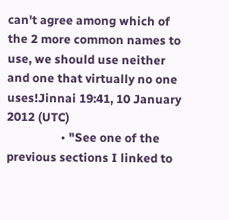can't agree among which of the 2 more common names to use, we should use neither and one that virtually no one uses!Jinnai 19:41, 10 January 2012 (UTC)
                  • "See one of the previous sections I linked to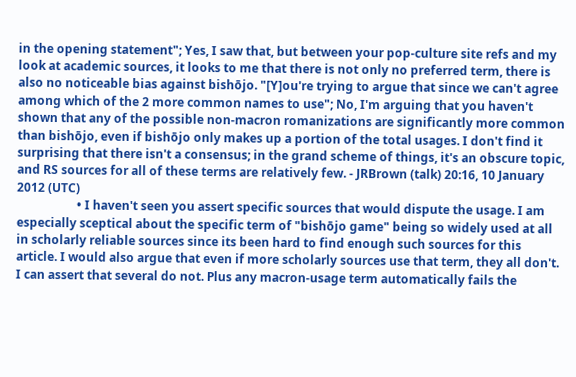in the opening statement"; Yes, I saw that, but between your pop-culture site refs and my look at academic sources, it looks to me that there is not only no preferred term, there is also no noticeable bias against bishōjo. "[Y]ou're trying to argue that since we can't agree among which of the 2 more common names to use"; No, I'm arguing that you haven't shown that any of the possible non-macron romanizations are significantly more common than bishōjo, even if bishōjo only makes up a portion of the total usages. I don't find it surprising that there isn't a consensus; in the grand scheme of things, it's an obscure topic, and RS sources for all of these terms are relatively few. - JRBrown (talk) 20:16, 10 January 2012 (UTC)
                    • I haven't seen you assert specific sources that would dispute the usage. I am especially sceptical about the specific term of "bishōjo game" being so widely used at all in scholarly reliable sources since its been hard to find enough such sources for this article. I would also argue that even if more scholarly sources use that term, they all don't. I can assert that several do not. Plus any macron-usage term automatically fails the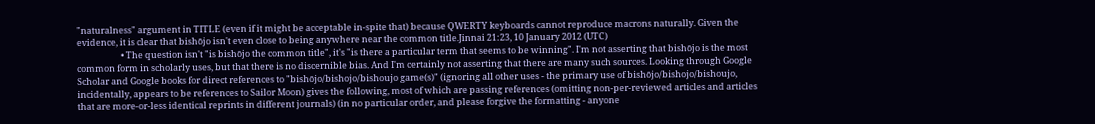"naturalness" argument in TITLE (even if it might be acceptable in-spite that) because QWERTY keyboards cannot reproduce macrons naturally. Given the evidence, it is clear that bishōjo isn't even close to being anywhere near the common title.Jinnai 21:23, 10 January 2012 (UTC)
                      • The question isn't "is bishōjo the common title", it's "is there a particular term that seems to be winning". I'm not asserting that bishōjo is the most common form in scholarly uses, but that there is no discernible bias. And I'm certainly not asserting that there are many such sources. Looking through Google Scholar and Google books for direct references to "bishōjo/bishojo/bishoujo game(s)" (ignoring all other uses - the primary use of bishōjo/bishojo/bishoujo, incidentally, appears to be references to Sailor Moon) gives the following, most of which are passing references (omitting non-per-reviewed articles and articles that are more-or-less identical reprints in different journals) (in no particular order, and please forgive the formatting - anyone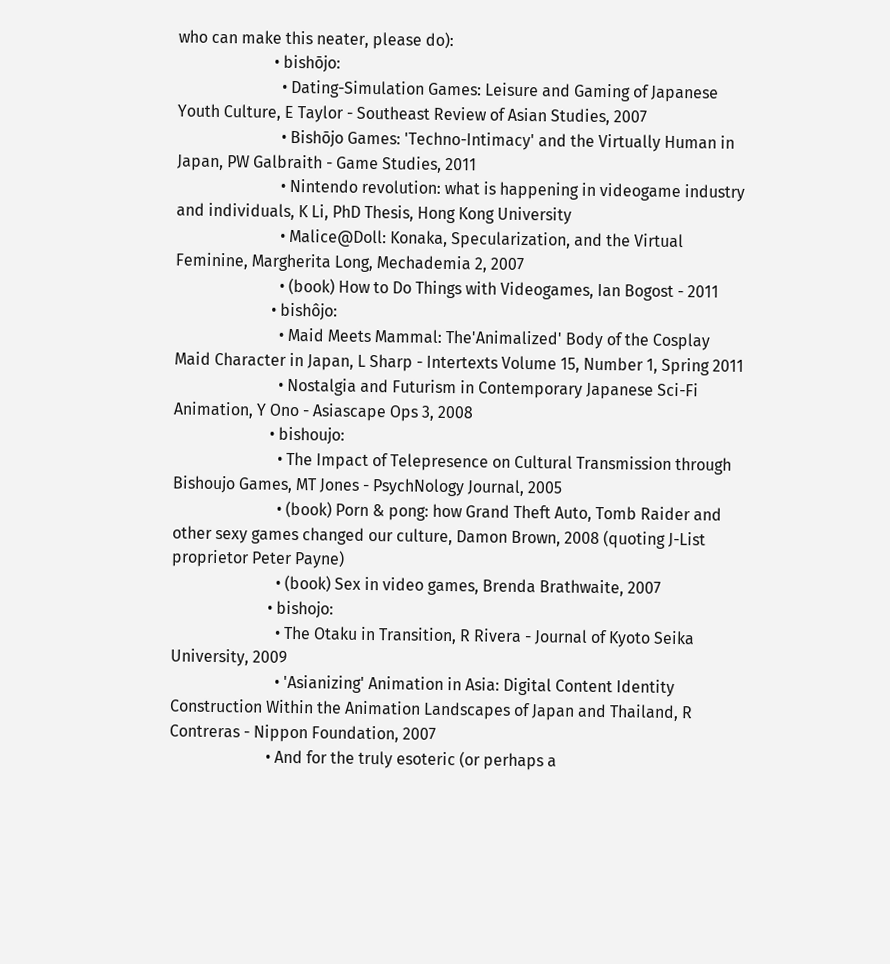who can make this neater, please do):
                        • bishōjo:
                          • Dating-Simulation Games: Leisure and Gaming of Japanese Youth Culture, E Taylor - Southeast Review of Asian Studies, 2007
                          • Bishōjo Games: 'Techno-Intimacy' and the Virtually Human in Japan, PW Galbraith - Game Studies, 2011
                          • Nintendo revolution: what is happening in videogame industry and individuals, K Li, PhD Thesis, Hong Kong University
                          • Malice@Doll: Konaka, Specularization, and the Virtual Feminine, Margherita Long, Mechademia 2, 2007
                          • (book) How to Do Things with Videogames, Ian Bogost - 2011
                        • bishôjo:
                          • Maid Meets Mammal: The'Animalized' Body of the Cosplay Maid Character in Japan, L Sharp - Intertexts Volume 15, Number 1, Spring 2011
                          • Nostalgia and Futurism in Contemporary Japanese Sci-Fi Animation, Y Ono - Asiascape Ops 3, 2008
                        • bishoujo:
                          • The Impact of Telepresence on Cultural Transmission through Bishoujo Games, MT Jones - PsychNology Journal, 2005
                          • (book) Porn & pong: how Grand Theft Auto, Tomb Raider and other sexy games changed our culture, Damon Brown, 2008 (quoting J-List proprietor Peter Payne)
                          • (book) Sex in video games, Brenda Brathwaite, 2007
                        • bishojo:
                          • The Otaku in Transition, R Rivera - Journal of Kyoto Seika University, 2009
                          • 'Asianizing' Animation in Asia: Digital Content Identity Construction Within the Animation Landscapes of Japan and Thailand, R Contreras - Nippon Foundation, 2007
                        • And for the truly esoteric (or perhaps a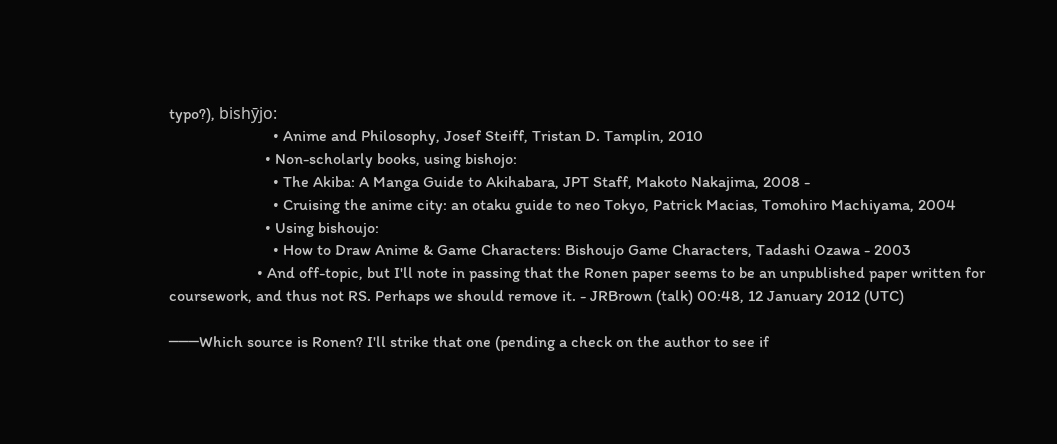typo?), bishȳjo:
                          • Anime and Philosophy, Josef Steiff, Tristan D. Tamplin, 2010
                        • Non-scholarly books, using bishojo:
                          • The Akiba: A Manga Guide to Akihabara, JPT Staff, Makoto Nakajima, 2008 -
                          • Cruising the anime city: an otaku guide to neo Tokyo, Patrick Macias, Tomohiro Machiyama, 2004
                        • Using bishoujo:
                          • How to Draw Anime & Game Characters: Bishoujo Game Characters, Tadashi Ozawa - 2003
                      • And off-topic, but I'll note in passing that the Ronen paper seems to be an unpublished paper written for coursework, and thus not RS. Perhaps we should remove it. - JRBrown (talk) 00:48, 12 January 2012 (UTC)

───Which source is Ronen? I'll strike that one (pending a check on the author to see if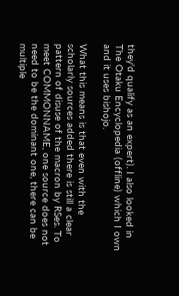they'd qualify as an expert). I also looked in The Otaku Encyclopedia (offline) which I own and it uses bishojo.

What this means is that even with the scholarly sources added there is still a clear pattern of disuse of the macron by RSes. To meet COMMONNAME, one source does not need to be the dominant one, there can be multiple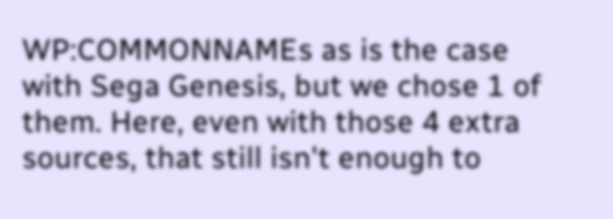WP:COMMONNAMEs as is the case with Sega Genesis, but we chose 1 of them. Here, even with those 4 extra sources, that still isn't enough to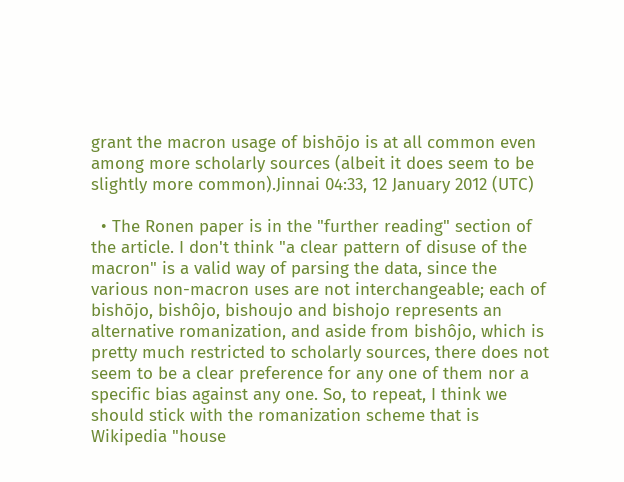grant the macron usage of bishōjo is at all common even among more scholarly sources (albeit it does seem to be slightly more common).Jinnai 04:33, 12 January 2012 (UTC)

  • The Ronen paper is in the "further reading" section of the article. I don't think "a clear pattern of disuse of the macron" is a valid way of parsing the data, since the various non-macron uses are not interchangeable; each of bishōjo, bishôjo, bishoujo and bishojo represents an alternative romanization, and aside from bishôjo, which is pretty much restricted to scholarly sources, there does not seem to be a clear preference for any one of them nor a specific bias against any one. So, to repeat, I think we should stick with the romanization scheme that is Wikipedia "house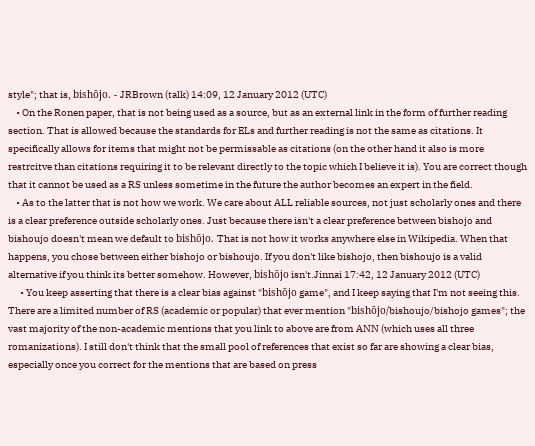style"; that is, bishōjo. - JRBrown (talk) 14:09, 12 January 2012 (UTC)
    • On the Ronen paper, that is not being used as a source, but as an external link in the form of further reading section. That is allowed because the standards for ELs and further reading is not the same as citations. It specifically allows for items that might not be permissable as citations (on the other hand it also is more restrcitve than citations requiring it to be relevant directly to the topic which I believe it is). You are correct though that it cannot be used as a RS unless sometime in the future the author becomes an expert in the field.
    • As to the latter that is not how we work. We care about ALL reliable sources, not just scholarly ones and there is a clear preference outside scholarly ones. Just because there isn't a clear preference between bishojo and bishoujo doesn't mean we default to bishōjo. That is not how it works anywhere else in Wikipedia. When that happens, you chose between either bishojo or bishoujo. If you don't like bishojo, then bishoujo is a valid alternative if you think its better somehow. However, bishōjo isn't.Jinnai 17:42, 12 January 2012 (UTC)
      • You keep asserting that there is a clear bias against "bishōjo game", and I keep saying that I'm not seeing this. There are a limited number of RS (academic or popular) that ever mention "bishōjo/bishoujo/bishojo games"; the vast majority of the non-academic mentions that you link to above are from ANN (which uses all three romanizations). I still don't think that the small pool of references that exist so far are showing a clear bias, especially once you correct for the mentions that are based on press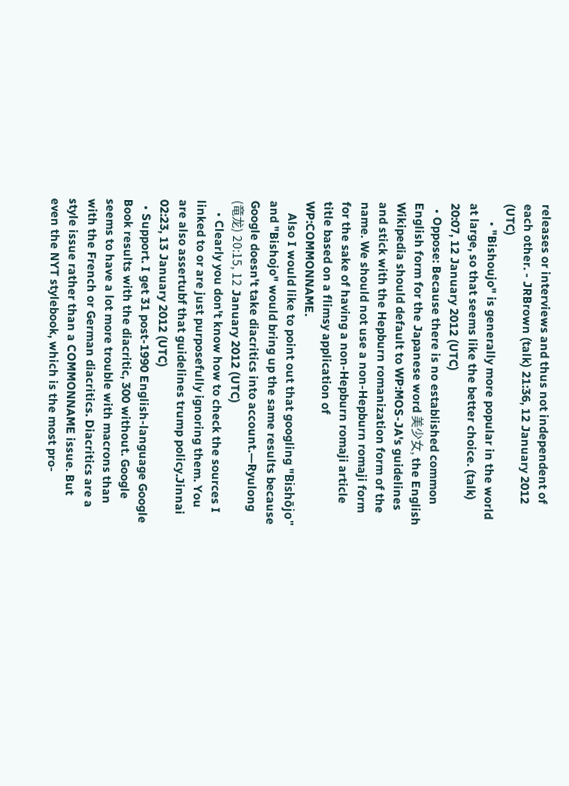releases or interviews and thus not independent of each other. - JRBrown (talk) 21:36, 12 January 2012 (UTC)
      • "Bishoujo" is generally more popular in the world at large, so that seems like the better choice. (talk) 20:07, 12 January 2012 (UTC)
  • Oppose: Because there is no established common English form for the Japanese word 美少女, the English Wikipedia should default to WP:MOS-JA's guidelines and stick with the Hepburn romanization form of the name. We should not use a non-Hepburn romaji form for the sake of having a non-Hepburn romaji article title based on a flimsy application of WP:COMMONNAME.
    Also I would like to point out that googling "Bishōjo" and "Bishojo" would bring up the same results because Google doesn't take diacritics into account.—Ryulong (竜龙) 20:15, 12 January 2012 (UTC)
    • Clearly you don't know how to check the sources I linked to or are just purposefully ignoring them. You are also assertubf that guidelines trump policy.Jinnai 02:23, 13 January 2012 (UTC)
  • Support. I get 31 post-1990 English-language Google Book results with the diacritic, 300 without. Google seems to have a lot more trouble with macrons than with the French or German diacritics. Diacritics are a style issue rather than a COMMONNAME issue. But even the NYT stylebook, which is the most pro-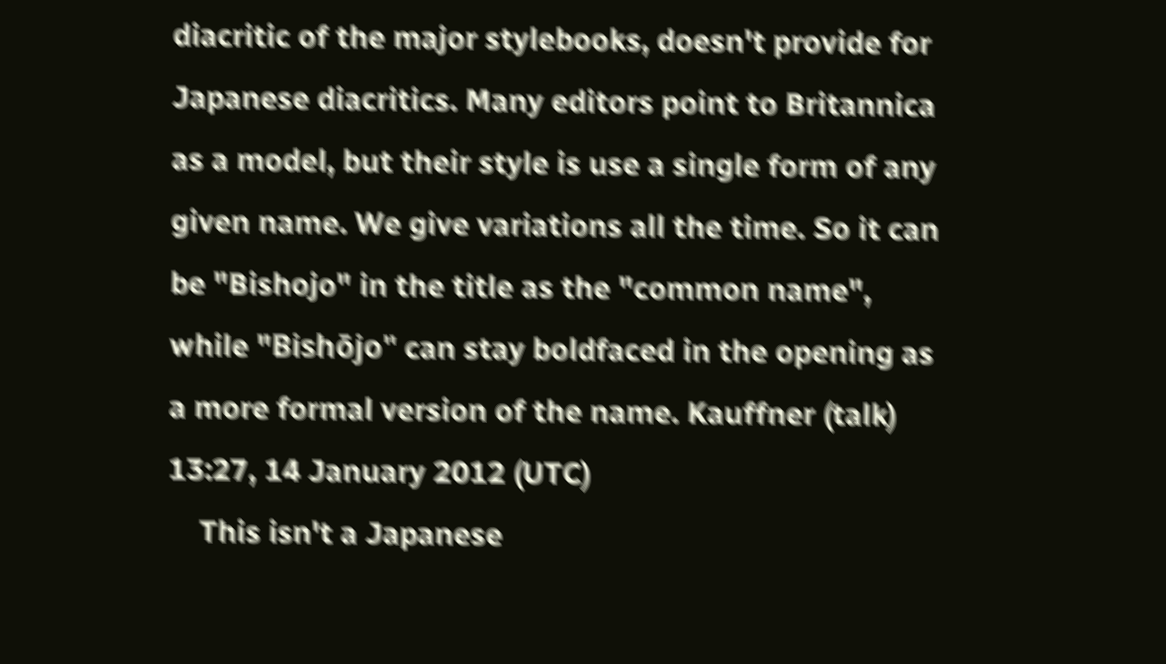diacritic of the major stylebooks, doesn't provide for Japanese diacritics. Many editors point to Britannica as a model, but their style is use a single form of any given name. We give variations all the time. So it can be "Bishojo" in the title as the "common name", while "Bishōjo" can stay boldfaced in the opening as a more formal version of the name. Kauffner (talk) 13:27, 14 January 2012 (UTC)
    This isn't a Japanese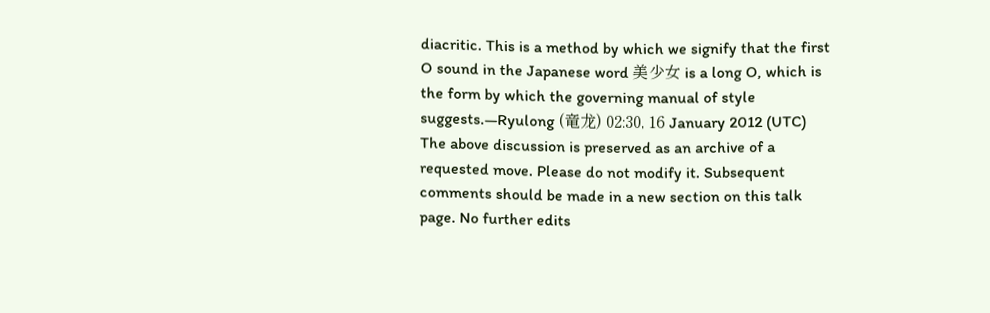diacritic. This is a method by which we signify that the first O sound in the Japanese word 美少女 is a long O, which is the form by which the governing manual of style suggests.—Ryulong (竜龙) 02:30, 16 January 2012 (UTC)
The above discussion is preserved as an archive of a requested move. Please do not modify it. Subsequent comments should be made in a new section on this talk page. No further edits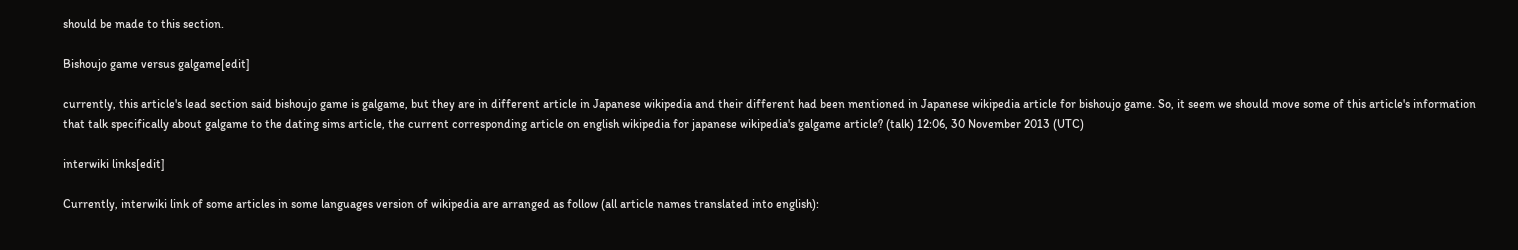should be made to this section.

Bishoujo game versus galgame[edit]

currently, this article's lead section said bishoujo game is galgame, but they are in different article in Japanese wikipedia and their different had been mentioned in Japanese wikipedia article for bishoujo game. So, it seem we should move some of this article's information that talk specifically about galgame to the dating sims article, the current corresponding article on english wikipedia for japanese wikipedia's galgame article? (talk) 12:06, 30 November 2013 (UTC)

interwiki links[edit]

Currently, interwiki link of some articles in some languages version of wikipedia are arranged as follow (all article names translated into english):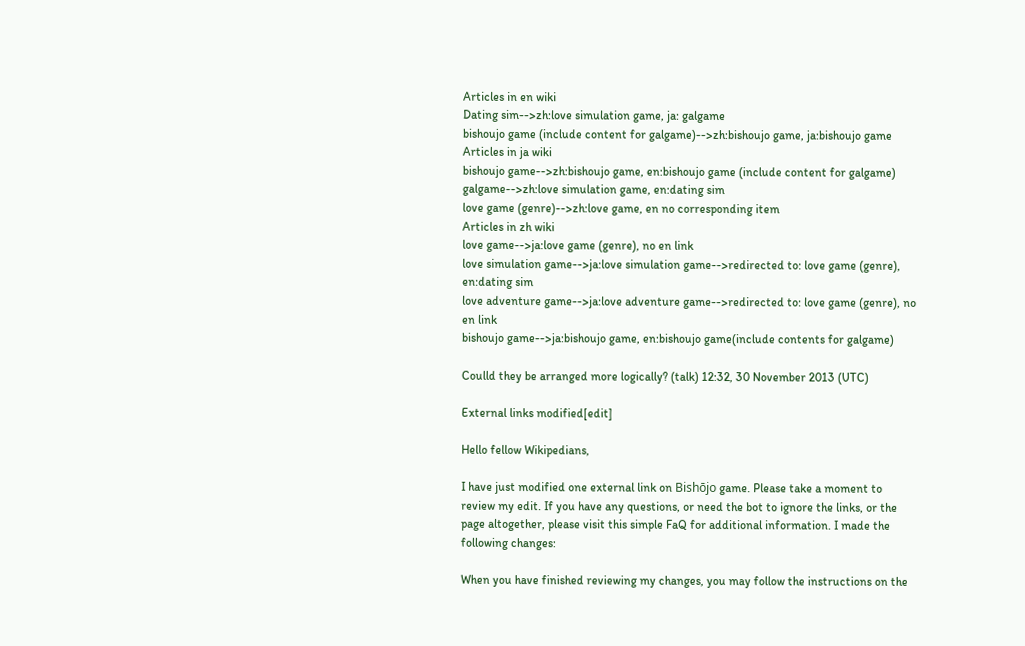Articles in en wiki
Dating sim-->zh:love simulation game, ja: galgame
bishoujo game (include content for galgame)-->zh:bishoujo game, ja:bishoujo game
Articles in ja wiki
bishoujo game-->zh:bishoujo game, en:bishoujo game (include content for galgame)
galgame-->zh:love simulation game, en:dating sim
love game (genre)-->zh:love game, en no corresponding item
Articles in zh wiki
love game-->ja:love game (genre), no en link
love simulation game-->ja:love simulation game-->redirected to: love game (genre), en:dating sim
love adventure game-->ja:love adventure game-->redirected to: love game (genre), no en link
bishoujo game-->ja:bishoujo game, en:bishoujo game(include contents for galgame)

Coulld they be arranged more logically? (talk) 12:32, 30 November 2013 (UTC)

External links modified[edit]

Hello fellow Wikipedians,

I have just modified one external link on Bishōjo game. Please take a moment to review my edit. If you have any questions, or need the bot to ignore the links, or the page altogether, please visit this simple FaQ for additional information. I made the following changes:

When you have finished reviewing my changes, you may follow the instructions on the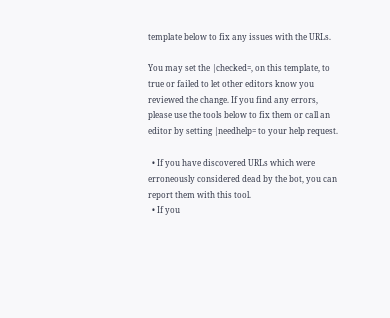template below to fix any issues with the URLs.

You may set the |checked=, on this template, to true or failed to let other editors know you reviewed the change. If you find any errors, please use the tools below to fix them or call an editor by setting |needhelp= to your help request.

  • If you have discovered URLs which were erroneously considered dead by the bot, you can report them with this tool.
  • If you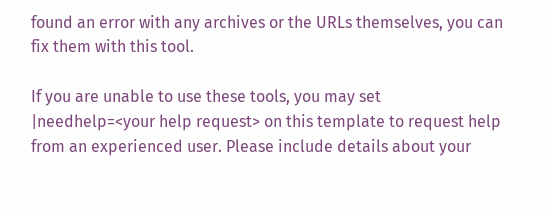found an error with any archives or the URLs themselves, you can fix them with this tool.

If you are unable to use these tools, you may set |needhelp=<your help request> on this template to request help from an experienced user. Please include details about your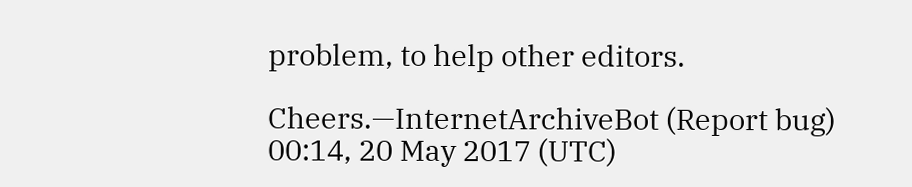problem, to help other editors.

Cheers.—InternetArchiveBot (Report bug) 00:14, 20 May 2017 (UTC)